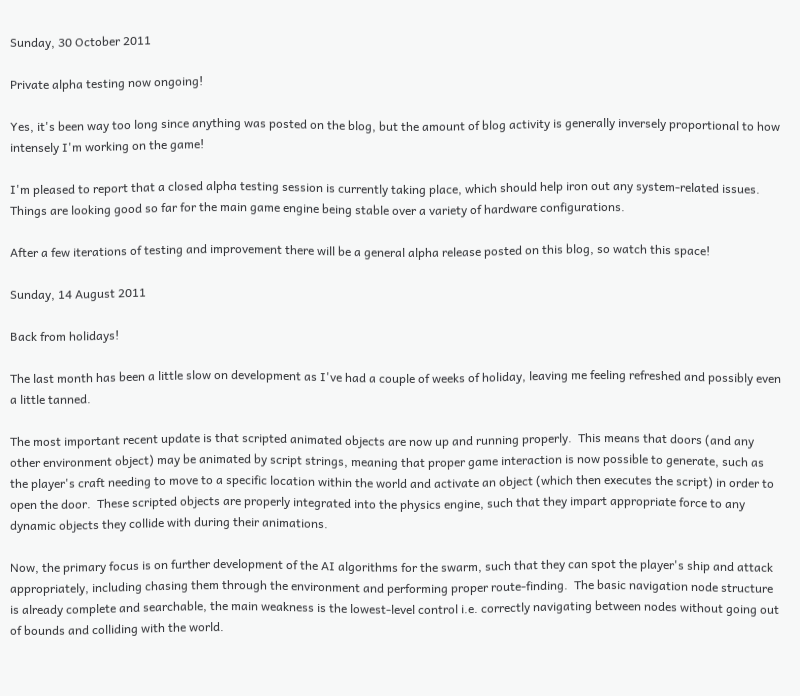Sunday, 30 October 2011

Private alpha testing now ongoing!

Yes, it's been way too long since anything was posted on the blog, but the amount of blog activity is generally inversely proportional to how intensely I'm working on the game!

I'm pleased to report that a closed alpha testing session is currently taking place, which should help iron out any system-related issues.  Things are looking good so far for the main game engine being stable over a variety of hardware configurations.

After a few iterations of testing and improvement there will be a general alpha release posted on this blog, so watch this space!

Sunday, 14 August 2011

Back from holidays!

The last month has been a little slow on development as I've had a couple of weeks of holiday, leaving me feeling refreshed and possibly even a little tanned.

The most important recent update is that scripted animated objects are now up and running properly.  This means that doors (and any other environment object) may be animated by script strings, meaning that proper game interaction is now possible to generate, such as the player's craft needing to move to a specific location within the world and activate an object (which then executes the script) in order to open the door.  These scripted objects are properly integrated into the physics engine, such that they impart appropriate force to any dynamic objects they collide with during their animations.

Now, the primary focus is on further development of the AI algorithms for the swarm, such that they can spot the player's ship and attack appropriately, including chasing them through the environment and performing proper route-finding.  The basic navigation node structure is already complete and searchable, the main weakness is the lowest-level control i.e. correctly navigating between nodes without going out of bounds and colliding with the world.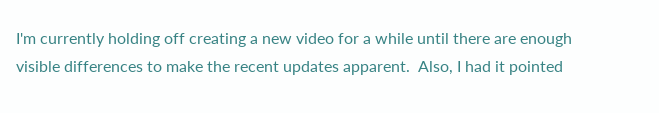I'm currently holding off creating a new video for a while until there are enough visible differences to make the recent updates apparent.  Also, I had it pointed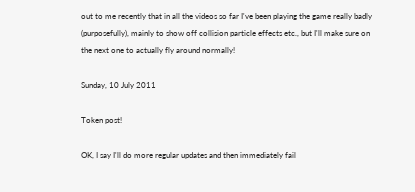out to me recently that in all the videos so far I've been playing the game really badly (purposefully), mainly to show off collision particle effects etc., but I'll make sure on the next one to actually fly around normally!

Sunday, 10 July 2011

Token post!

OK, I say I'll do more regular updates and then immediately fail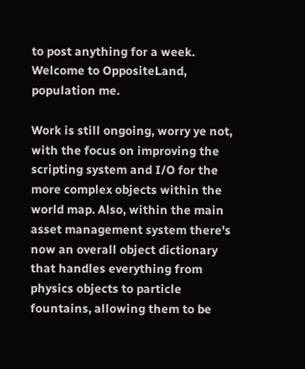to post anything for a week. Welcome to OppositeLand, population me.

Work is still ongoing, worry ye not, with the focus on improving the scripting system and I/O for the more complex objects within the world map. Also, within the main asset management system there's now an overall object dictionary that handles everything from physics objects to particle fountains, allowing them to be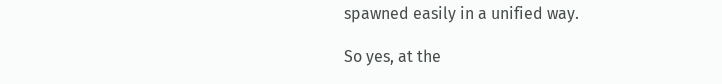spawned easily in a unified way.

So yes, at the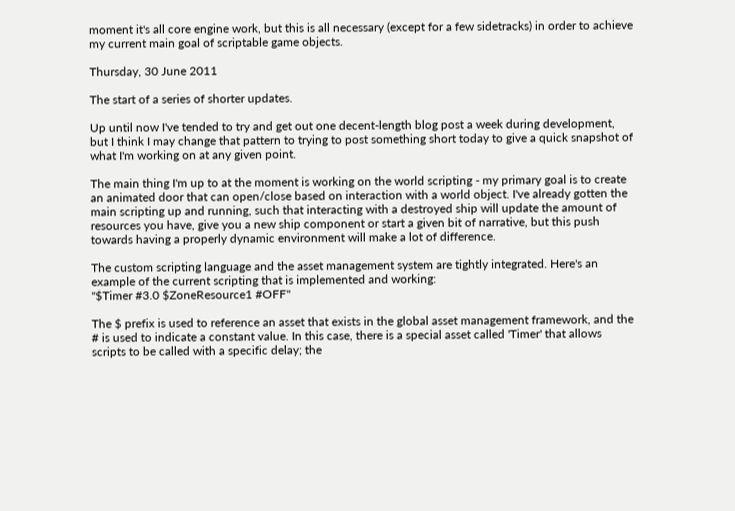moment it's all core engine work, but this is all necessary (except for a few sidetracks) in order to achieve my current main goal of scriptable game objects.

Thursday, 30 June 2011

The start of a series of shorter updates.

Up until now I've tended to try and get out one decent-length blog post a week during development, but I think I may change that pattern to trying to post something short today to give a quick snapshot of what I'm working on at any given point.

The main thing I'm up to at the moment is working on the world scripting - my primary goal is to create an animated door that can open/close based on interaction with a world object. I've already gotten the main scripting up and running, such that interacting with a destroyed ship will update the amount of resources you have, give you a new ship component or start a given bit of narrative, but this push towards having a properly dynamic environment will make a lot of difference.

The custom scripting language and the asset management system are tightly integrated. Here's an example of the current scripting that is implemented and working:
"$Timer #3.0 $ZoneResource1 #OFF"

The $ prefix is used to reference an asset that exists in the global asset management framework, and the # is used to indicate a constant value. In this case, there is a special asset called 'Timer' that allows scripts to be called with a specific delay; the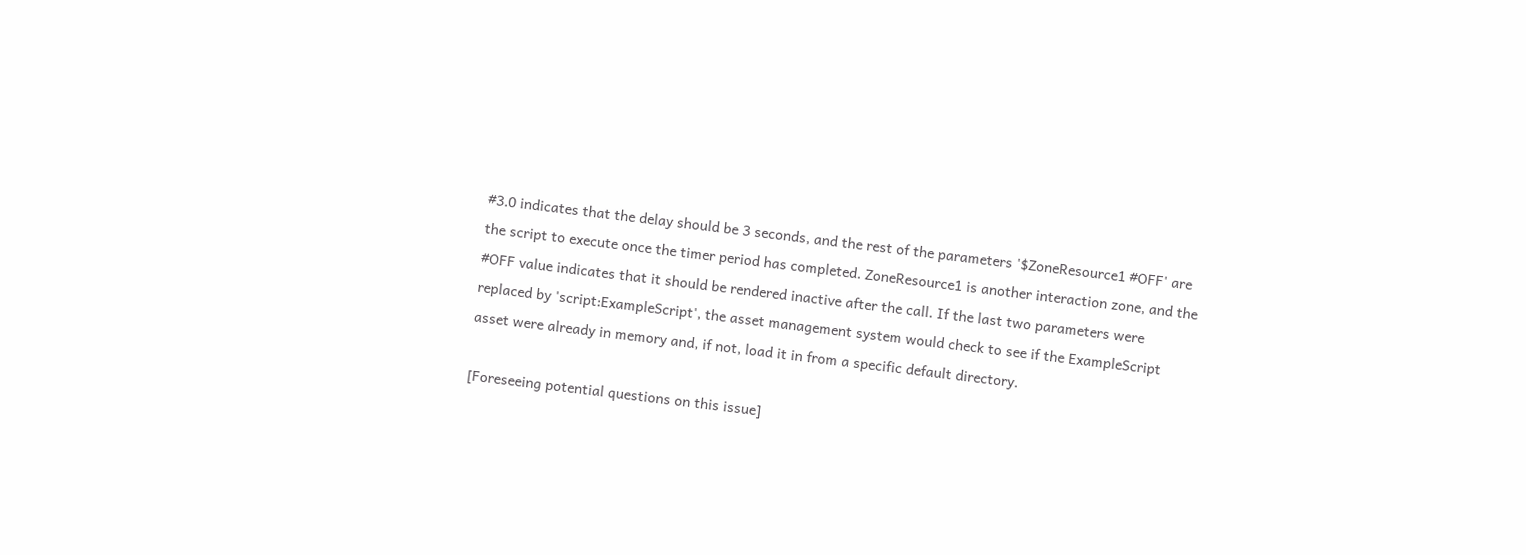#3.0 indicates that the delay should be 3 seconds, and the rest of the parameters '$ZoneResource1 #OFF' are the script to execute once the timer period has completed. ZoneResource1 is another interaction zone, and the #OFF value indicates that it should be rendered inactive after the call. If the last two parameters were replaced by 'script:ExampleScript', the asset management system would check to see if the ExampleScript asset were already in memory and, if not, load it in from a specific default directory.

[Foreseeing potential questions on this issue]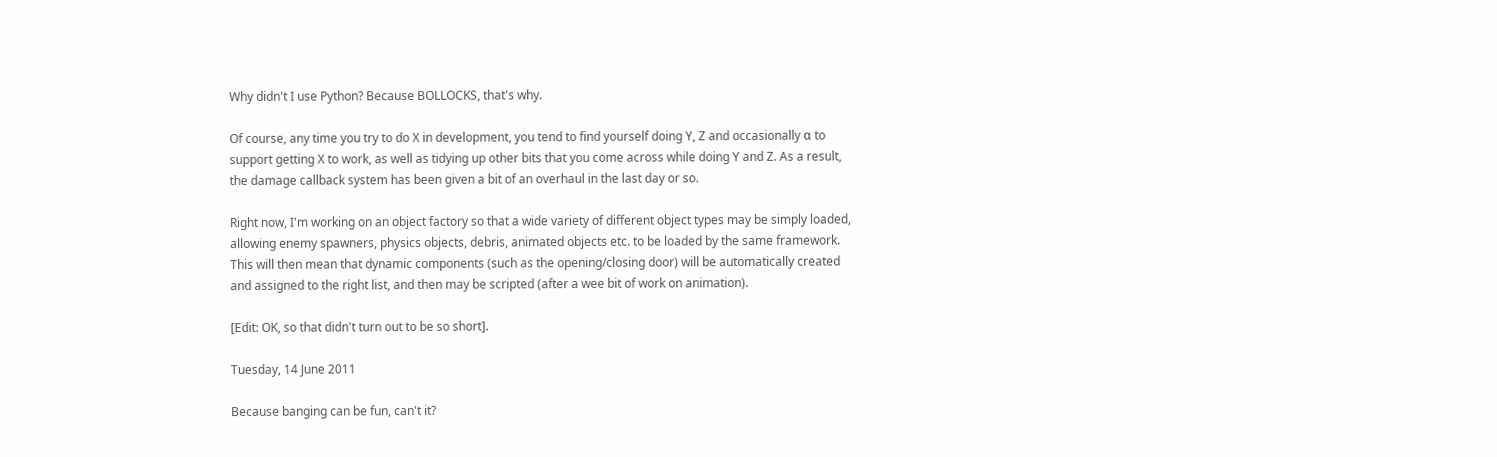Why didn't I use Python? Because BOLLOCKS, that's why.

Of course, any time you try to do X in development, you tend to find yourself doing Y, Z and occasionally α to support getting X to work, as well as tidying up other bits that you come across while doing Y and Z. As a result, the damage callback system has been given a bit of an overhaul in the last day or so.

Right now, I'm working on an object factory so that a wide variety of different object types may be simply loaded, allowing enemy spawners, physics objects, debris, animated objects etc. to be loaded by the same framework. This will then mean that dynamic components (such as the opening/closing door) will be automatically created and assigned to the right list, and then may be scripted (after a wee bit of work on animation).

[Edit: OK, so that didn't turn out to be so short].

Tuesday, 14 June 2011

Because banging can be fun, can't it?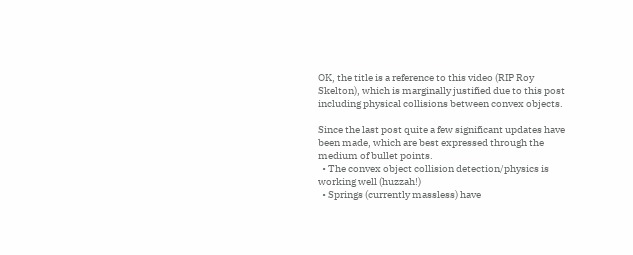OK, the title is a reference to this video (RIP Roy Skelton), which is marginally justified due to this post including physical collisions between convex objects.

Since the last post quite a few significant updates have been made, which are best expressed through the medium of bullet points.
  • The convex object collision detection/physics is working well (huzzah!)
  • Springs (currently massless) have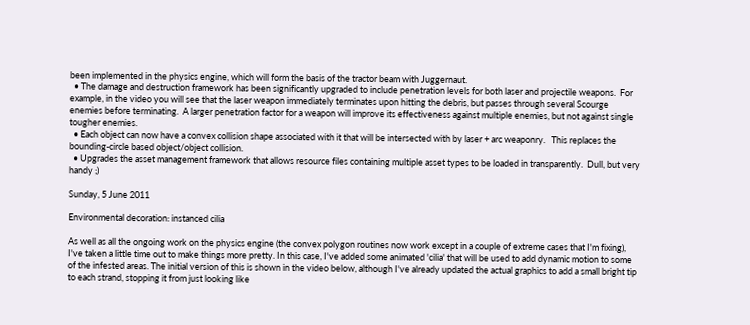been implemented in the physics engine, which will form the basis of the tractor beam with Juggernaut.
  • The damage and destruction framework has been significantly upgraded to include penetration levels for both laser and projectile weapons.  For example, in the video you will see that the laser weapon immediately terminates upon hitting the debris, but passes through several Scourge enemies before terminating.  A larger penetration factor for a weapon will improve its effectiveness against multiple enemies, but not against single tougher enemies.
  • Each object can now have a convex collision shape associated with it that will be intersected with by laser + arc weaponry.   This replaces the bounding-circle based object/object collision.
  • Upgrades the asset management framework that allows resource files containing multiple asset types to be loaded in transparently.  Dull, but very handy ;)

Sunday, 5 June 2011

Environmental decoration: instanced cilia

As well as all the ongoing work on the physics engine (the convex polygon routines now work except in a couple of extreme cases that I'm fixing), I've taken a little time out to make things more pretty. In this case, I've added some animated 'cilia' that will be used to add dynamic motion to some of the infested areas. The initial version of this is shown in the video below, although I've already updated the actual graphics to add a small bright tip to each strand, stopping it from just looking like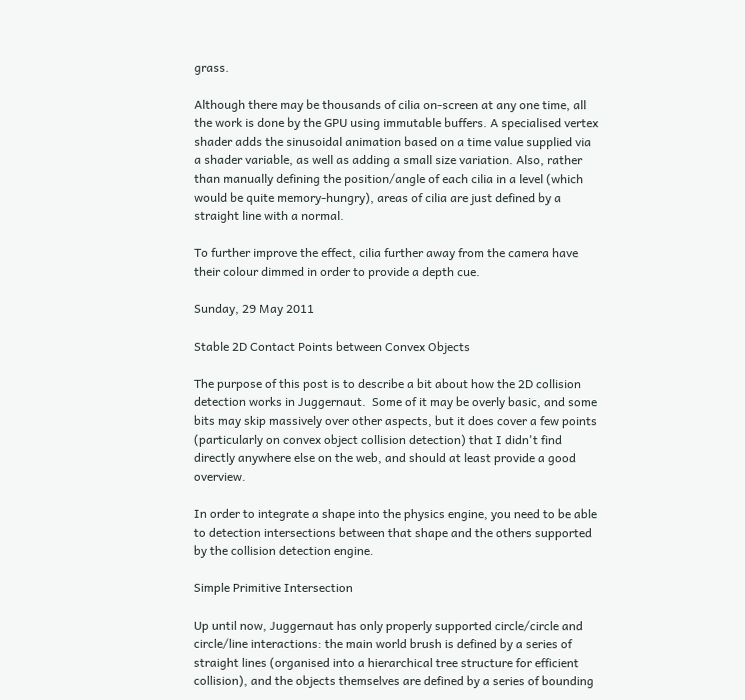grass.

Although there may be thousands of cilia on-screen at any one time, all the work is done by the GPU using immutable buffers. A specialised vertex shader adds the sinusoidal animation based on a time value supplied via a shader variable, as well as adding a small size variation. Also, rather than manually defining the position/angle of each cilia in a level (which would be quite memory-hungry), areas of cilia are just defined by a straight line with a normal.

To further improve the effect, cilia further away from the camera have their colour dimmed in order to provide a depth cue.

Sunday, 29 May 2011

Stable 2D Contact Points between Convex Objects

The purpose of this post is to describe a bit about how the 2D collision detection works in Juggernaut.  Some of it may be overly basic, and some bits may skip massively over other aspects, but it does cover a few points (particularly on convex object collision detection) that I didn't find directly anywhere else on the web, and should at least provide a good overview.

In order to integrate a shape into the physics engine, you need to be able to detection intersections between that shape and the others supported by the collision detection engine.

Simple Primitive Intersection

Up until now, Juggernaut has only properly supported circle/circle and circle/line interactions: the main world brush is defined by a series of straight lines (organised into a hierarchical tree structure for efficient collision), and the objects themselves are defined by a series of bounding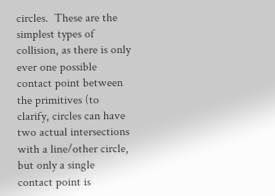circles.  These are the simplest types of collision, as there is only ever one possible contact point between the primitives (to clarify, circles can have two actual intersections with a line/other circle, but only a single contact point is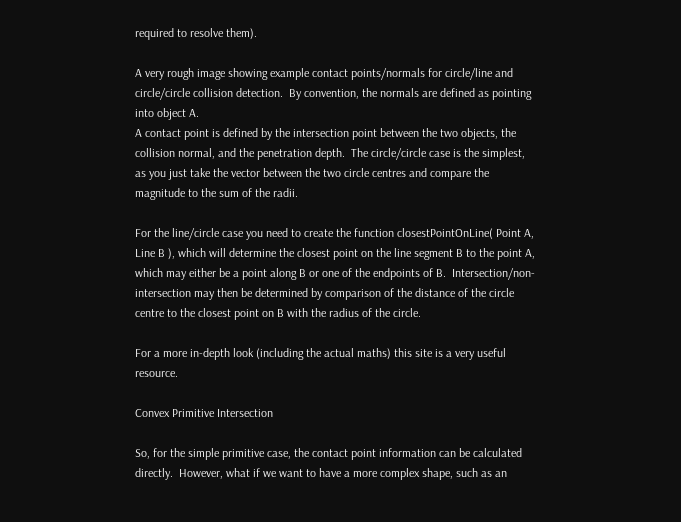required to resolve them).

A very rough image showing example contact points/normals for circle/line and circle/circle collision detection.  By convention, the normals are defined as pointing into object A.
A contact point is defined by the intersection point between the two objects, the collision normal, and the penetration depth.  The circle/circle case is the simplest, as you just take the vector between the two circle centres and compare the magnitude to the sum of the radii.

For the line/circle case you need to create the function closestPointOnLine( Point A, Line B ), which will determine the closest point on the line segment B to the point A, which may either be a point along B or one of the endpoints of B.  Intersection/non-intersection may then be determined by comparison of the distance of the circle centre to the closest point on B with the radius of the circle.

For a more in-depth look (including the actual maths) this site is a very useful resource.

Convex Primitive Intersection

So, for the simple primitive case, the contact point information can be calculated directly.  However, what if we want to have a more complex shape, such as an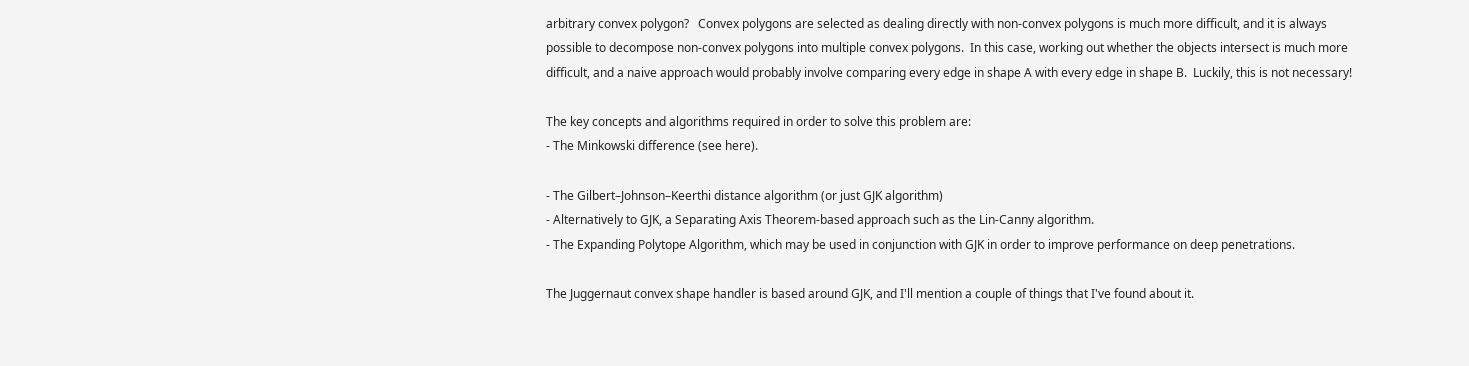arbitrary convex polygon?   Convex polygons are selected as dealing directly with non-convex polygons is much more difficult, and it is always possible to decompose non-convex polygons into multiple convex polygons.  In this case, working out whether the objects intersect is much more difficult, and a naive approach would probably involve comparing every edge in shape A with every edge in shape B.  Luckily, this is not necessary!

The key concepts and algorithms required in order to solve this problem are:
- The Minkowski difference (see here).

- The Gilbert–Johnson–Keerthi distance algorithm (or just GJK algorithm)
- Alternatively to GJK, a Separating Axis Theorem-based approach such as the Lin-Canny algorithm.
- The Expanding Polytope Algorithm, which may be used in conjunction with GJK in order to improve performance on deep penetrations.

The Juggernaut convex shape handler is based around GJK, and I'll mention a couple of things that I've found about it.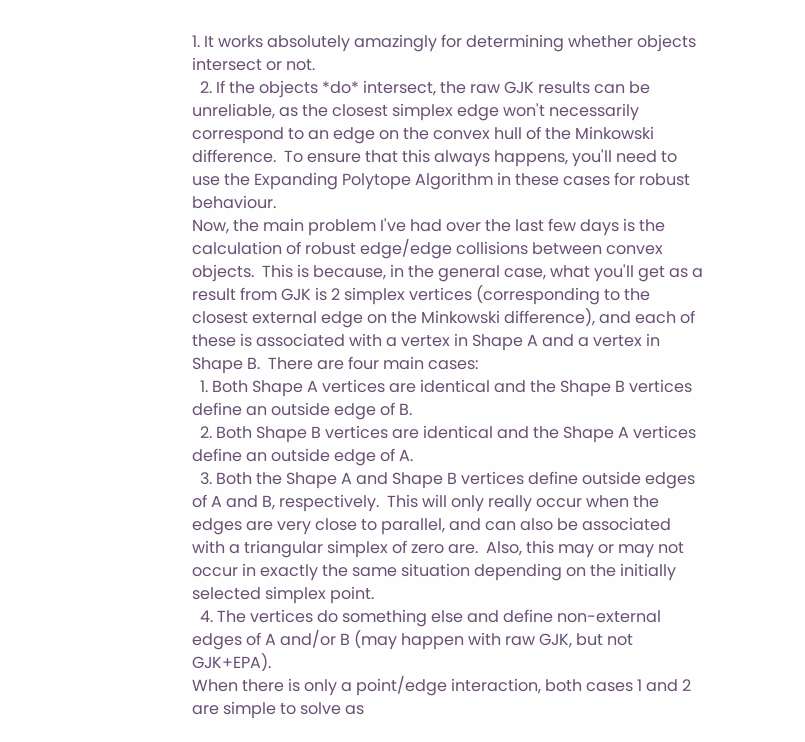1. It works absolutely amazingly for determining whether objects intersect or not.
  2. If the objects *do* intersect, the raw GJK results can be unreliable, as the closest simplex edge won't necessarily correspond to an edge on the convex hull of the Minkowski difference.  To ensure that this always happens, you'll need to use the Expanding Polytope Algorithm in these cases for robust behaviour.
Now, the main problem I've had over the last few days is the calculation of robust edge/edge collisions between convex objects.  This is because, in the general case, what you'll get as a result from GJK is 2 simplex vertices (corresponding to the closest external edge on the Minkowski difference), and each of these is associated with a vertex in Shape A and a vertex in Shape B.  There are four main cases:
  1. Both Shape A vertices are identical and the Shape B vertices define an outside edge of B.
  2. Both Shape B vertices are identical and the Shape A vertices define an outside edge of A.
  3. Both the Shape A and Shape B vertices define outside edges of A and B, respectively.  This will only really occur when the edges are very close to parallel, and can also be associated with a triangular simplex of zero are.  Also, this may or may not occur in exactly the same situation depending on the initially selected simplex point.
  4. The vertices do something else and define non-external edges of A and/or B (may happen with raw GJK, but not GJK+EPA).
When there is only a point/edge interaction, both cases 1 and 2 are simple to solve as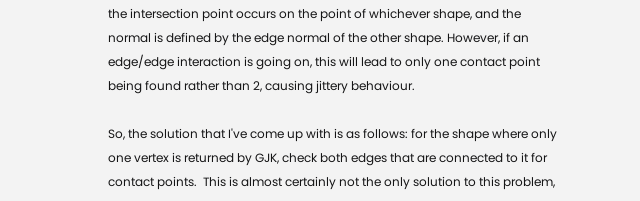the intersection point occurs on the point of whichever shape, and the normal is defined by the edge normal of the other shape. However, if an edge/edge interaction is going on, this will lead to only one contact point being found rather than 2, causing jittery behaviour.

So, the solution that I've come up with is as follows: for the shape where only one vertex is returned by GJK, check both edges that are connected to it for contact points.  This is almost certainly not the only solution to this problem,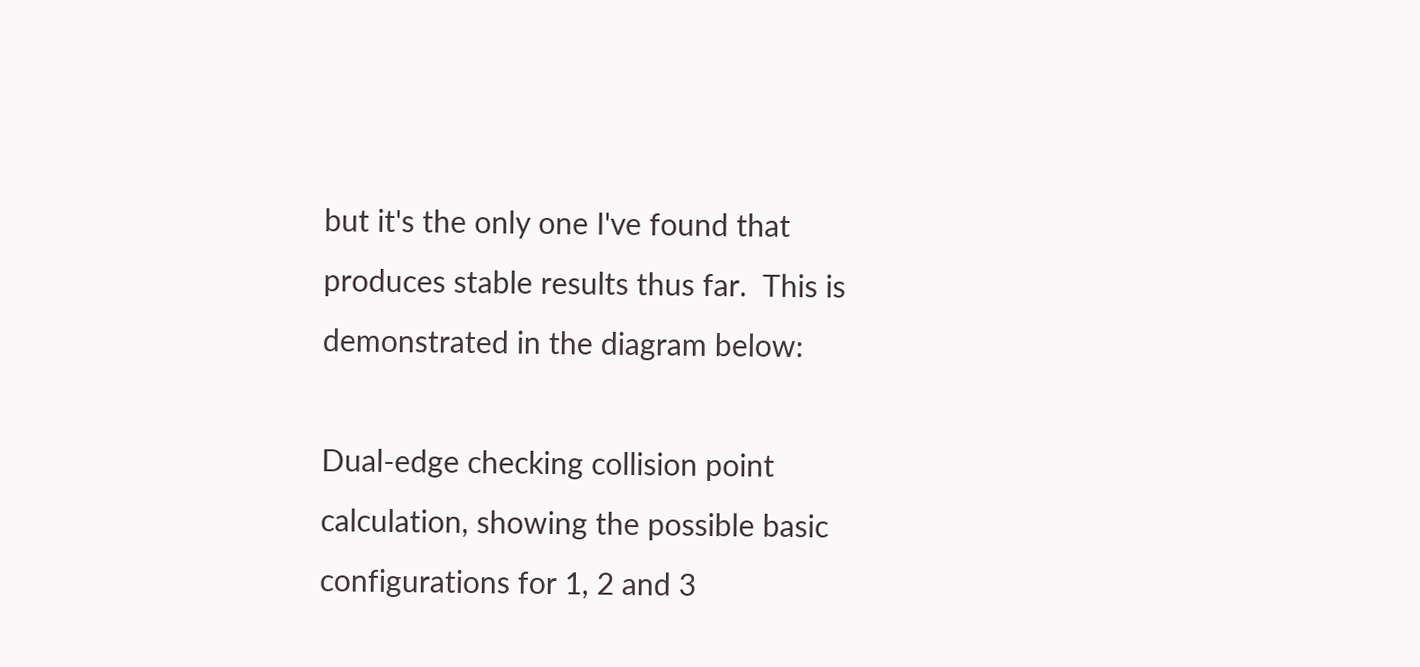but it's the only one I've found that produces stable results thus far.  This is demonstrated in the diagram below:

Dual-edge checking collision point calculation, showing the possible basic configurations for 1, 2 and 3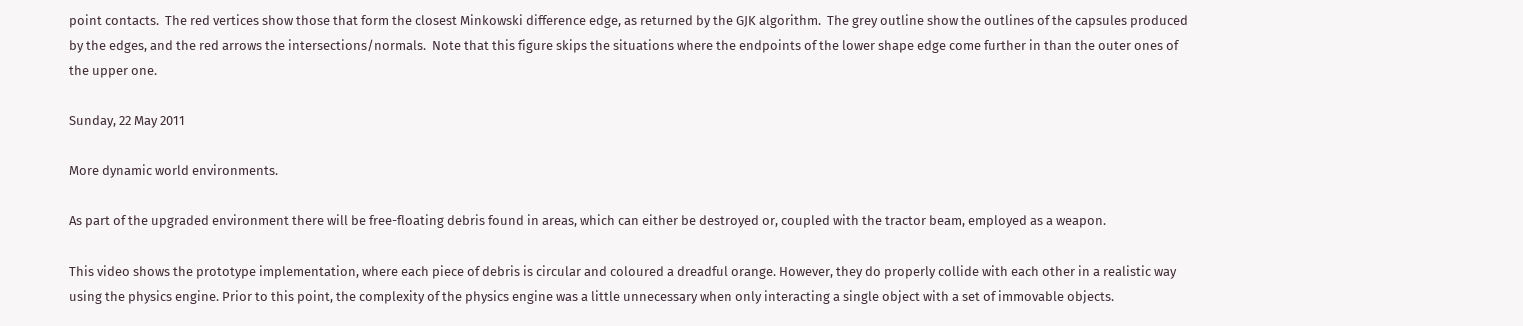point contacts.  The red vertices show those that form the closest Minkowski difference edge, as returned by the GJK algorithm.  The grey outline show the outlines of the capsules produced by the edges, and the red arrows the intersections/normals.  Note that this figure skips the situations where the endpoints of the lower shape edge come further in than the outer ones of the upper one.

Sunday, 22 May 2011

More dynamic world environments.

As part of the upgraded environment there will be free-floating debris found in areas, which can either be destroyed or, coupled with the tractor beam, employed as a weapon.

This video shows the prototype implementation, where each piece of debris is circular and coloured a dreadful orange. However, they do properly collide with each other in a realistic way using the physics engine. Prior to this point, the complexity of the physics engine was a little unnecessary when only interacting a single object with a set of immovable objects.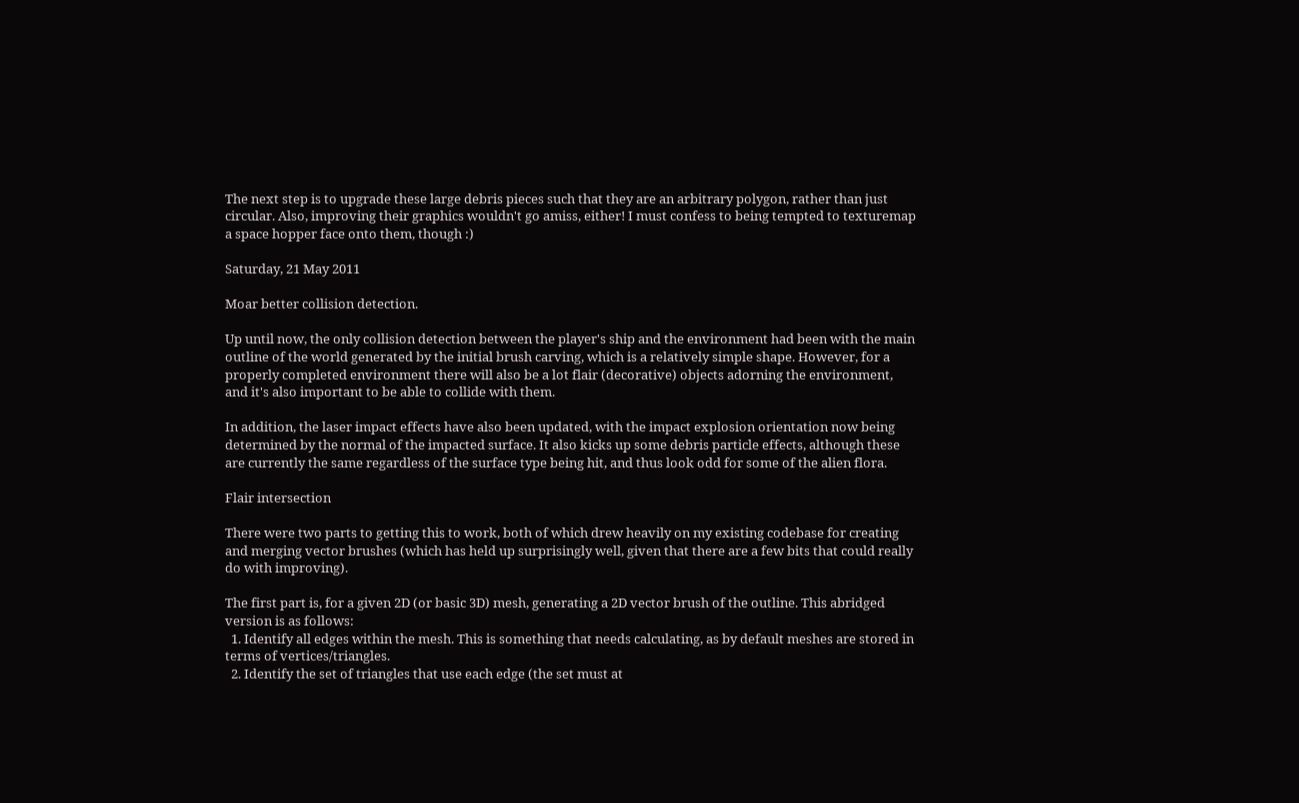The next step is to upgrade these large debris pieces such that they are an arbitrary polygon, rather than just circular. Also, improving their graphics wouldn't go amiss, either! I must confess to being tempted to texturemap a space hopper face onto them, though :)

Saturday, 21 May 2011

Moar better collision detection.

Up until now, the only collision detection between the player's ship and the environment had been with the main outline of the world generated by the initial brush carving, which is a relatively simple shape. However, for a properly completed environment there will also be a lot flair (decorative) objects adorning the environment, and it's also important to be able to collide with them.

In addition, the laser impact effects have also been updated, with the impact explosion orientation now being determined by the normal of the impacted surface. It also kicks up some debris particle effects, although these are currently the same regardless of the surface type being hit, and thus look odd for some of the alien flora.

Flair intersection

There were two parts to getting this to work, both of which drew heavily on my existing codebase for creating and merging vector brushes (which has held up surprisingly well, given that there are a few bits that could really do with improving).

The first part is, for a given 2D (or basic 3D) mesh, generating a 2D vector brush of the outline. This abridged version is as follows:
  1. Identify all edges within the mesh. This is something that needs calculating, as by default meshes are stored in terms of vertices/triangles.
  2. Identify the set of triangles that use each edge (the set must at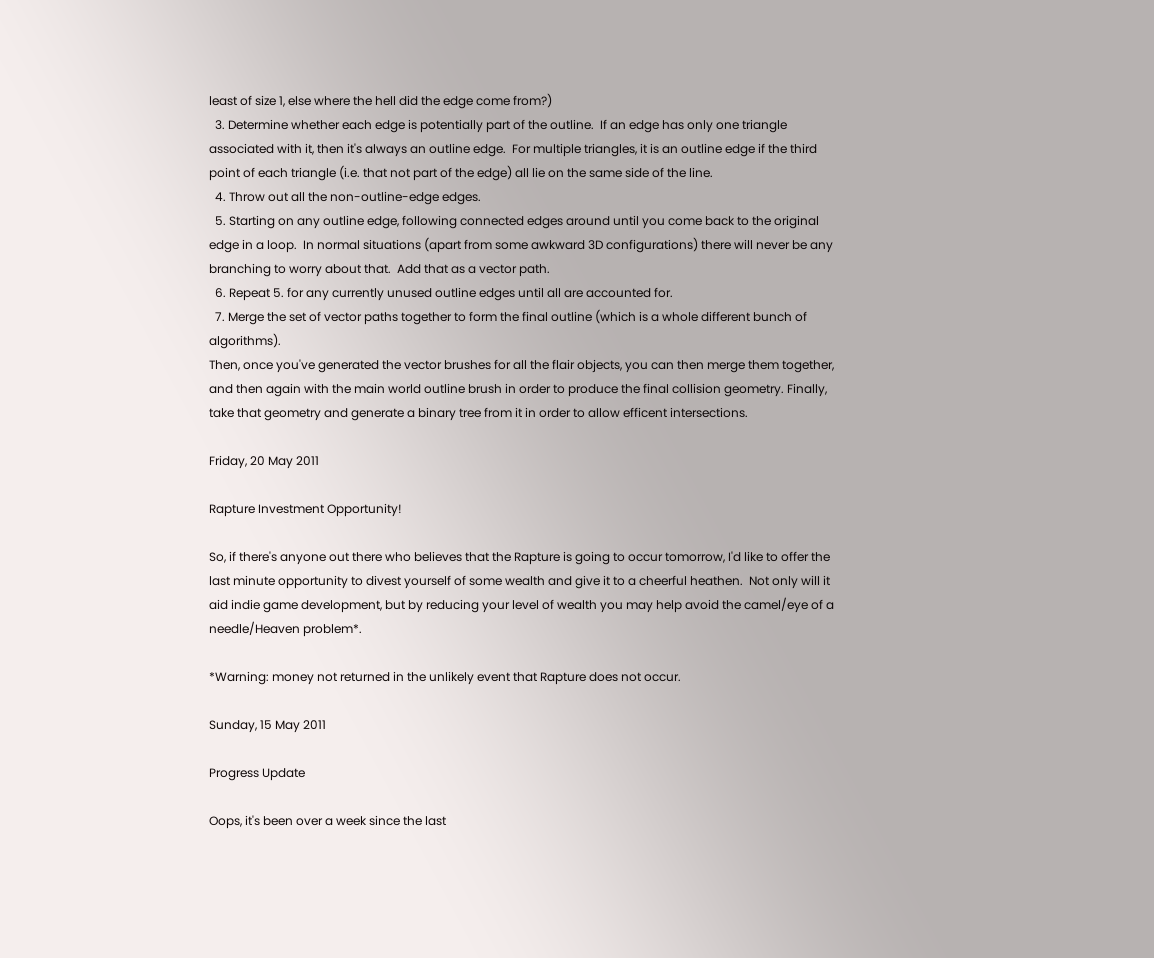least of size 1, else where the hell did the edge come from?)
  3. Determine whether each edge is potentially part of the outline.  If an edge has only one triangle associated with it, then it's always an outline edge.  For multiple triangles, it is an outline edge if the third point of each triangle (i.e. that not part of the edge) all lie on the same side of the line.
  4. Throw out all the non-outline-edge edges.
  5. Starting on any outline edge, following connected edges around until you come back to the original edge in a loop.  In normal situations (apart from some awkward 3D configurations) there will never be any branching to worry about that.  Add that as a vector path.
  6. Repeat 5. for any currently unused outline edges until all are accounted for.
  7. Merge the set of vector paths together to form the final outline (which is a whole different bunch of algorithms).
Then, once you've generated the vector brushes for all the flair objects, you can then merge them together, and then again with the main world outline brush in order to produce the final collision geometry. Finally, take that geometry and generate a binary tree from it in order to allow efficent intersections.

Friday, 20 May 2011

Rapture Investment Opportunity!

So, if there's anyone out there who believes that the Rapture is going to occur tomorrow, I'd like to offer the last minute opportunity to divest yourself of some wealth and give it to a cheerful heathen.  Not only will it aid indie game development, but by reducing your level of wealth you may help avoid the camel/eye of a needle/Heaven problem*.

*Warning: money not returned in the unlikely event that Rapture does not occur.

Sunday, 15 May 2011

Progress Update

Oops, it's been over a week since the last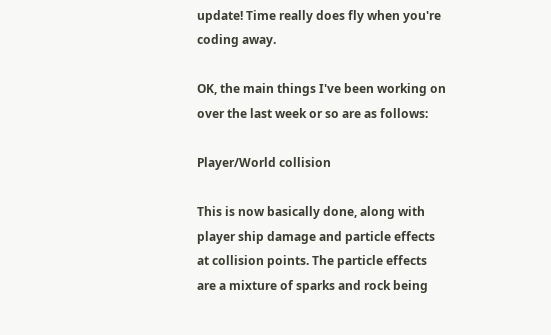update! Time really does fly when you're coding away.

OK, the main things I've been working on over the last week or so are as follows:

Player/World collision

This is now basically done, along with player ship damage and particle effects at collision points. The particle effects are a mixture of sparks and rock being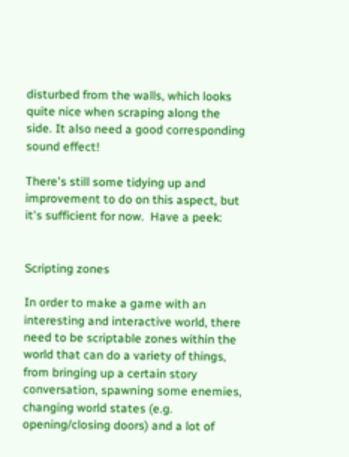disturbed from the walls, which looks quite nice when scraping along the side. It also need a good corresponding sound effect!

There's still some tidying up and improvement to do on this aspect, but it's sufficient for now.  Have a peek:


Scripting zones

In order to make a game with an interesting and interactive world, there need to be scriptable zones within the world that can do a variety of things, from bringing up a certain story conversation, spawning some enemies, changing world states (e.g. opening/closing doors) and a lot of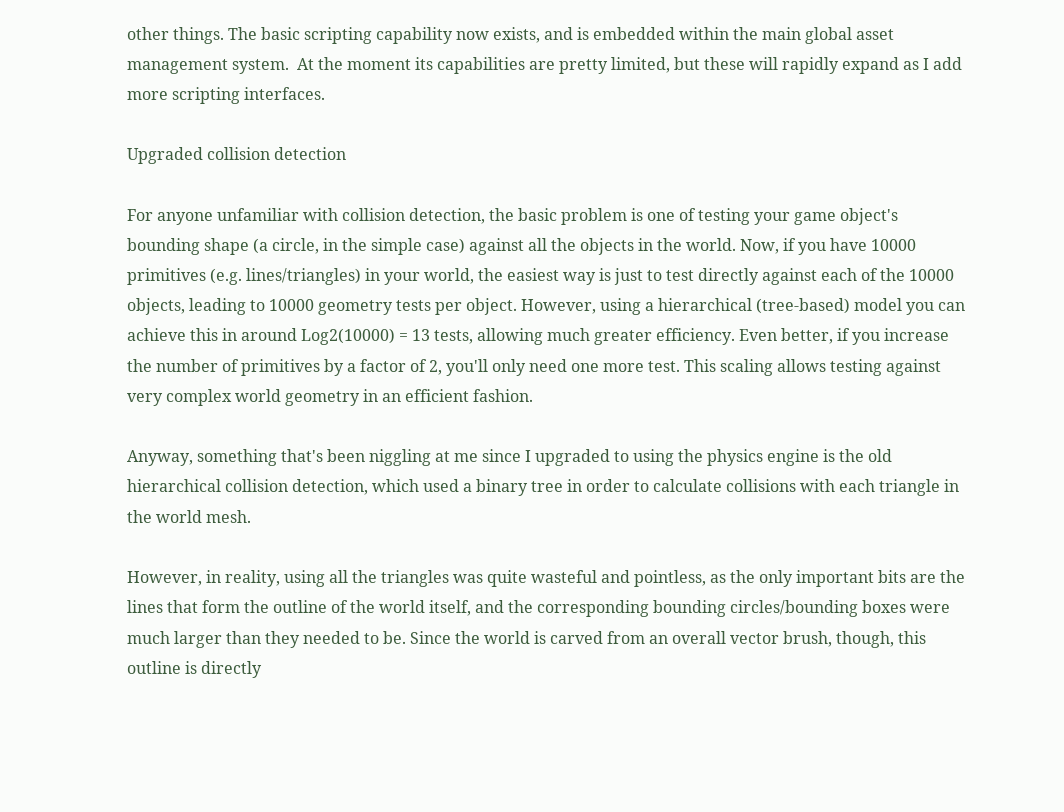other things. The basic scripting capability now exists, and is embedded within the main global asset management system.  At the moment its capabilities are pretty limited, but these will rapidly expand as I add more scripting interfaces.

Upgraded collision detection

For anyone unfamiliar with collision detection, the basic problem is one of testing your game object's bounding shape (a circle, in the simple case) against all the objects in the world. Now, if you have 10000 primitives (e.g. lines/triangles) in your world, the easiest way is just to test directly against each of the 10000 objects, leading to 10000 geometry tests per object. However, using a hierarchical (tree-based) model you can achieve this in around Log2(10000) = 13 tests, allowing much greater efficiency. Even better, if you increase the number of primitives by a factor of 2, you'll only need one more test. This scaling allows testing against very complex world geometry in an efficient fashion.

Anyway, something that's been niggling at me since I upgraded to using the physics engine is the old hierarchical collision detection, which used a binary tree in order to calculate collisions with each triangle in the world mesh.

However, in reality, using all the triangles was quite wasteful and pointless, as the only important bits are the lines that form the outline of the world itself, and the corresponding bounding circles/bounding boxes were much larger than they needed to be. Since the world is carved from an overall vector brush, though, this outline is directly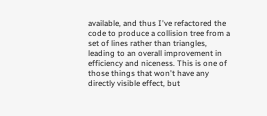available, and thus I've refactored the code to produce a collision tree from a set of lines rather than triangles, leading to an overall improvement in efficiency and niceness. This is one of those things that won't have any directly visible effect, but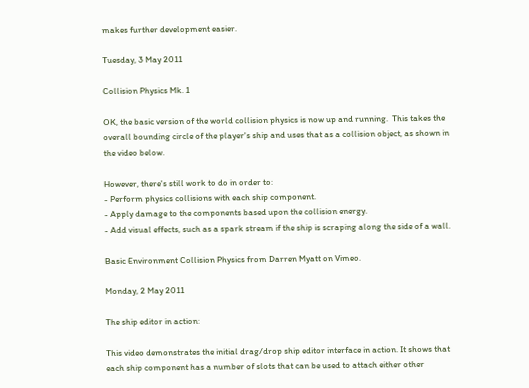makes further development easier.

Tuesday, 3 May 2011

Collision Physics Mk. 1

OK, the basic version of the world collision physics is now up and running.  This takes the overall bounding circle of the player's ship and uses that as a collision object, as shown in the video below.

However, there's still work to do in order to:
- Perform physics collisions with each ship component.
- Apply damage to the components based upon the collision energy.
- Add visual effects, such as a spark stream if the ship is scraping along the side of a wall.

Basic Environment Collision Physics from Darren Myatt on Vimeo.

Monday, 2 May 2011

The ship editor in action:

This video demonstrates the initial drag/drop ship editor interface in action. It shows that each ship component has a number of slots that can be used to attach either other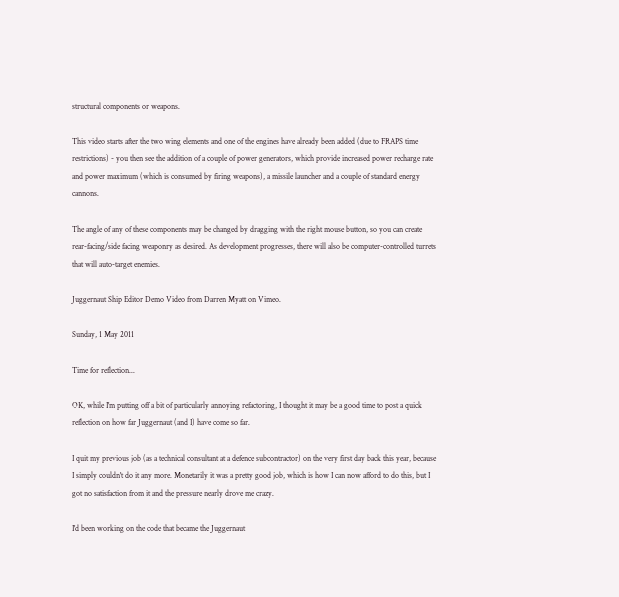structural components or weapons.

This video starts after the two wing elements and one of the engines have already been added (due to FRAPS time restrictions) - you then see the addition of a couple of power generators, which provide increased power recharge rate and power maximum (which is consumed by firing weapons), a missile launcher and a couple of standard energy cannons.

The angle of any of these components may be changed by dragging with the right mouse button, so you can create rear-facing/side facing weaponry as desired. As development progresses, there will also be computer-controlled turrets that will auto-target enemies.

Juggernaut Ship Editor Demo Video from Darren Myatt on Vimeo.

Sunday, 1 May 2011

Time for reflection...

OK, while I'm putting off a bit of particularly annoying refactoring, I thought it may be a good time to post a quick reflection on how far Juggernaut (and I) have come so far.

I quit my previous job (as a technical consultant at a defence subcontractor) on the very first day back this year, because I simply couldn't do it any more. Monetarily it was a pretty good job, which is how I can now afford to do this, but I got no satisfaction from it and the pressure nearly drove me crazy.

I'd been working on the code that became the Juggernaut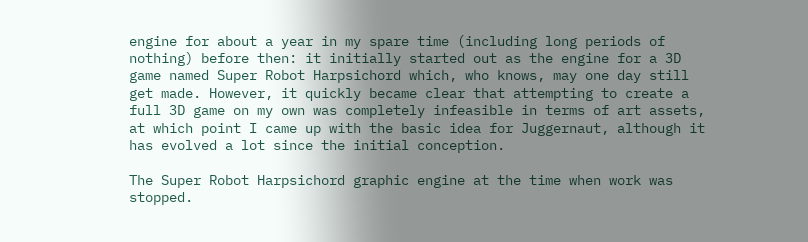engine for about a year in my spare time (including long periods of nothing) before then: it initially started out as the engine for a 3D game named Super Robot Harpsichord which, who knows, may one day still get made. However, it quickly became clear that attempting to create a full 3D game on my own was completely infeasible in terms of art assets, at which point I came up with the basic idea for Juggernaut, although it has evolved a lot since the initial conception.

The Super Robot Harpsichord graphic engine at the time when work was stopped.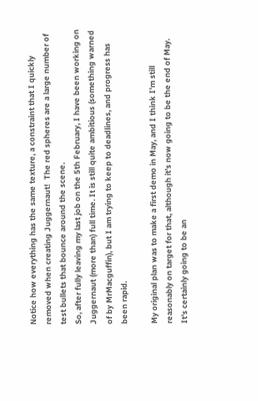Notice how everything has the same texture, a constraint that I quickly removed when creating Juggernaut!  The red spheres are a large number of test bullets that bounce around the scene.
So, after fully leaving my last job on the 5th February, I have been working on Juggernaut (more than) full time. It is still quite ambitious (something warned of by MrMacguffin), but I am trying to keep to deadlines, and progress has been rapid.

My original plan was to make a first demo in May, and I think I'm still reasonably on target for that, although it's now going to be the end of May. It's certainly going to be an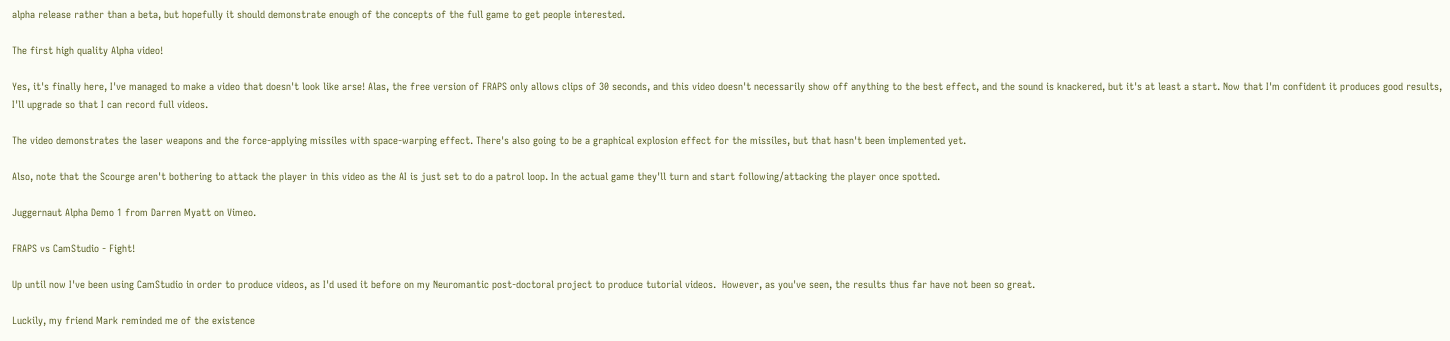alpha release rather than a beta, but hopefully it should demonstrate enough of the concepts of the full game to get people interested.

The first high quality Alpha video!

Yes, it's finally here, I've managed to make a video that doesn't look like arse! Alas, the free version of FRAPS only allows clips of 30 seconds, and this video doesn't necessarily show off anything to the best effect, and the sound is knackered, but it's at least a start. Now that I'm confident it produces good results, I'll upgrade so that I can record full videos.

The video demonstrates the laser weapons and the force-applying missiles with space-warping effect. There's also going to be a graphical explosion effect for the missiles, but that hasn't been implemented yet.

Also, note that the Scourge aren't bothering to attack the player in this video as the AI is just set to do a patrol loop. In the actual game they'll turn and start following/attacking the player once spotted.

Juggernaut Alpha Demo 1 from Darren Myatt on Vimeo.

FRAPS vs CamStudio - Fight!

Up until now I've been using CamStudio in order to produce videos, as I'd used it before on my Neuromantic post-doctoral project to produce tutorial videos.  However, as you've seen, the results thus far have not been so great.

Luckily, my friend Mark reminded me of the existence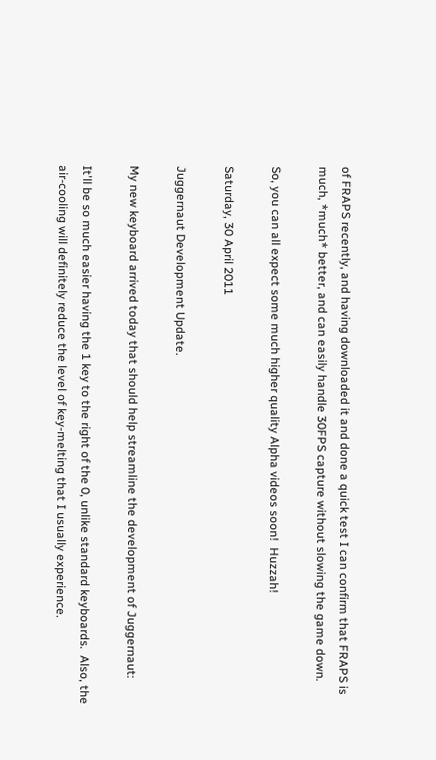of FRAPS recently, and having downloaded it and done a quick test I can confirm that FRAPS is much, *much* better, and can easily handle 30FPS capture without slowing the game down.

So, you can all expect some much higher quality Alpha videos soon!  Huzzah!

Saturday, 30 April 2011

Juggernaut Development Update.

My new keyboard arrived today that should help streamline the development of Juggernaut:

It'll be so much easier having the 1 key to the right of the 0, unlike standard keyboards.  Also, the air-cooling will definitely reduce the level of key-melting that I usually experience.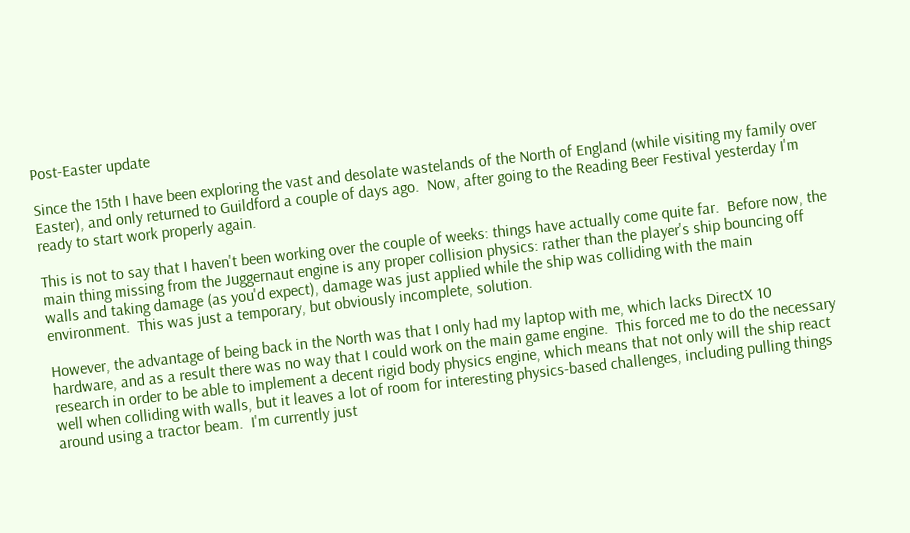Post-Easter update

Since the 15th I have been exploring the vast and desolate wastelands of the North of England (while visiting my family over Easter), and only returned to Guildford a couple of days ago.  Now, after going to the Reading Beer Festival yesterday I'm ready to start work properly again.

This is not to say that I haven't been working over the couple of weeks: things have actually come quite far.  Before now, the main thing missing from the Juggernaut engine is any proper collision physics: rather than the player's ship bouncing off walls and taking damage (as you'd expect), damage was just applied while the ship was colliding with the main environment.  This was just a temporary, but obviously incomplete, solution.

However, the advantage of being back in the North was that I only had my laptop with me, which lacks DirectX 10 hardware, and as a result there was no way that I could work on the main game engine.  This forced me to do the necessary research in order to be able to implement a decent rigid body physics engine, which means that not only will the ship react well when colliding with walls, but it leaves a lot of room for interesting physics-based challenges, including pulling things around using a tractor beam.  I'm currently just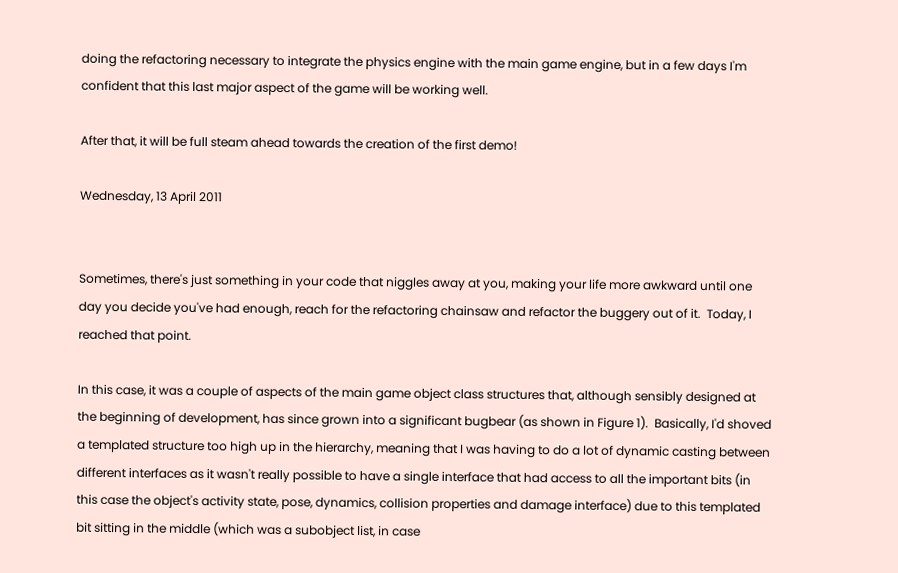doing the refactoring necessary to integrate the physics engine with the main game engine, but in a few days I'm confident that this last major aspect of the game will be working well.

After that, it will be full steam ahead towards the creation of the first demo!

Wednesday, 13 April 2011


Sometimes, there's just something in your code that niggles away at you, making your life more awkward until one day you decide you've had enough, reach for the refactoring chainsaw and refactor the buggery out of it.  Today, I reached that point.

In this case, it was a couple of aspects of the main game object class structures that, although sensibly designed at the beginning of development, has since grown into a significant bugbear (as shown in Figure 1).  Basically, I'd shoved a templated structure too high up in the hierarchy, meaning that I was having to do a lot of dynamic casting between different interfaces as it wasn't really possible to have a single interface that had access to all the important bits (in this case the object's activity state, pose, dynamics, collision properties and damage interface) due to this templated bit sitting in the middle (which was a subobject list, in case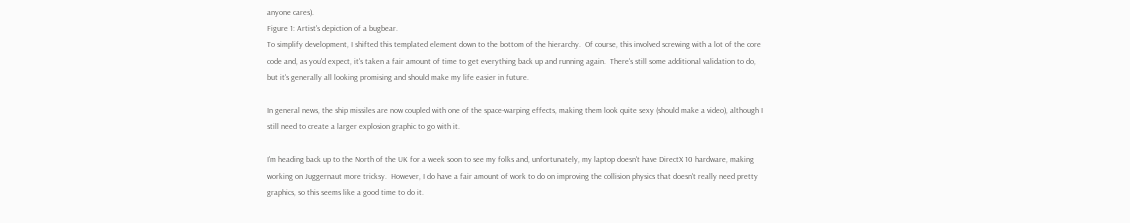anyone cares).
Figure 1: Artist's depiction of a bugbear.
To simplify development, I shifted this templated element down to the bottom of the hierarchy.  Of course, this involved screwing with a lot of the core code and, as you'd expect, it's taken a fair amount of time to get everything back up and running again.  There's still some additional validation to do, but it's generally all looking promising and should make my life easier in future.

In general news, the ship missiles are now coupled with one of the space-warping effects, making them look quite sexy (should make a video), although I still need to create a larger explosion graphic to go with it.

I'm heading back up to the North of the UK for a week soon to see my folks and, unfortunately, my laptop doesn't have DirectX 10 hardware, making working on Juggernaut more tricksy.  However, I do have a fair amount of work to do on improving the collision physics that doesn't really need pretty graphics, so this seems like a good time to do it.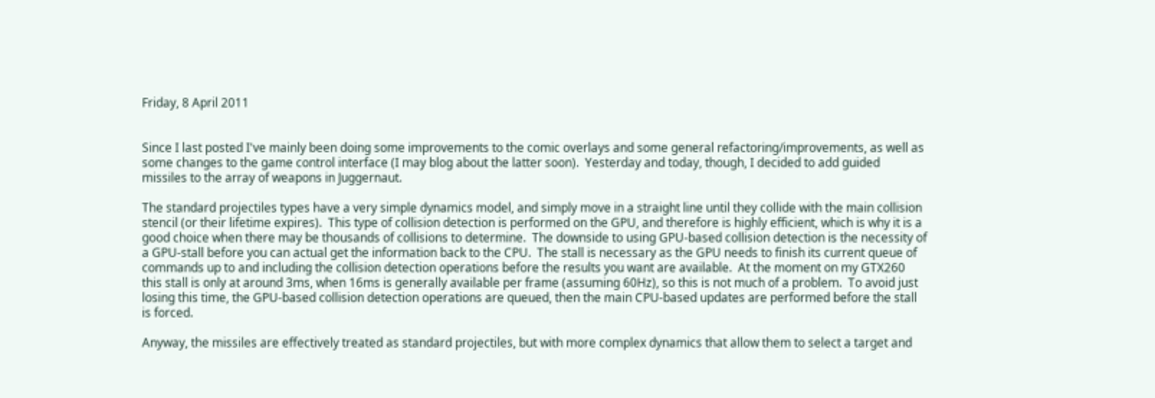Friday, 8 April 2011


Since I last posted I've mainly been doing some improvements to the comic overlays and some general refactoring/improvements, as well as some changes to the game control interface (I may blog about the latter soon).  Yesterday and today, though, I decided to add guided missiles to the array of weapons in Juggernaut.

The standard projectiles types have a very simple dynamics model, and simply move in a straight line until they collide with the main collision stencil (or their lifetime expires).  This type of collision detection is performed on the GPU, and therefore is highly efficient, which is why it is a good choice when there may be thousands of collisions to determine.  The downside to using GPU-based collision detection is the necessity of a GPU-stall before you can actual get the information back to the CPU.  The stall is necessary as the GPU needs to finish its current queue of commands up to and including the collision detection operations before the results you want are available.  At the moment on my GTX260 this stall is only at around 3ms, when 16ms is generally available per frame (assuming 60Hz), so this is not much of a problem.  To avoid just losing this time, the GPU-based collision detection operations are queued, then the main CPU-based updates are performed before the stall is forced.

Anyway, the missiles are effectively treated as standard projectiles, but with more complex dynamics that allow them to select a target and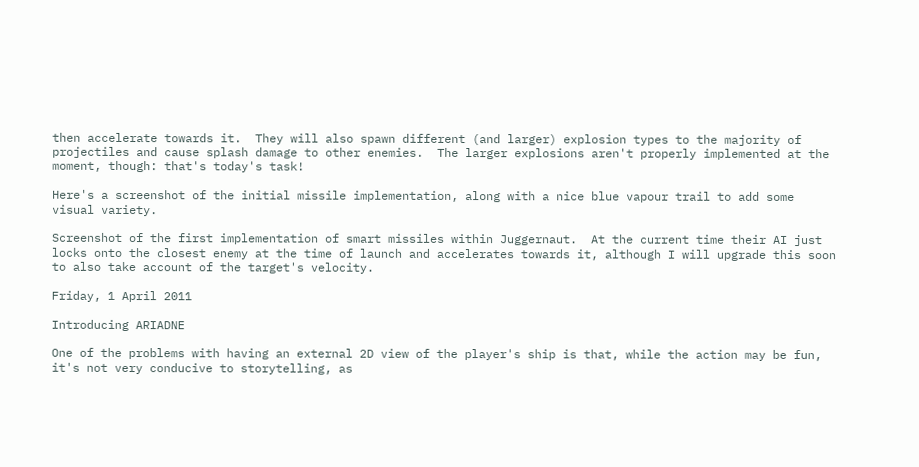then accelerate towards it.  They will also spawn different (and larger) explosion types to the majority of projectiles and cause splash damage to other enemies.  The larger explosions aren't properly implemented at the moment, though: that's today's task!

Here's a screenshot of the initial missile implementation, along with a nice blue vapour trail to add some visual variety.

Screenshot of the first implementation of smart missiles within Juggernaut.  At the current time their AI just locks onto the closest enemy at the time of launch and accelerates towards it, although I will upgrade this soon to also take account of the target's velocity.

Friday, 1 April 2011

Introducing ARIADNE

One of the problems with having an external 2D view of the player's ship is that, while the action may be fun, it's not very conducive to storytelling, as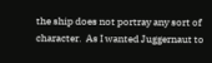the ship does not portray any sort of character.  As I wanted Juggernaut to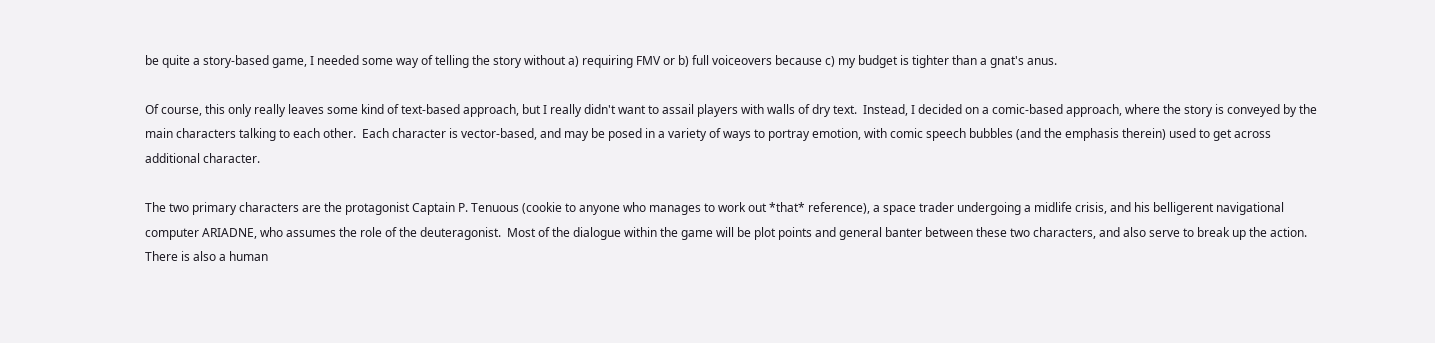be quite a story-based game, I needed some way of telling the story without a) requiring FMV or b) full voiceovers because c) my budget is tighter than a gnat's anus.

Of course, this only really leaves some kind of text-based approach, but I really didn't want to assail players with walls of dry text.  Instead, I decided on a comic-based approach, where the story is conveyed by the main characters talking to each other.  Each character is vector-based, and may be posed in a variety of ways to portray emotion, with comic speech bubbles (and the emphasis therein) used to get across additional character.

The two primary characters are the protagonist Captain P. Tenuous (cookie to anyone who manages to work out *that* reference), a space trader undergoing a midlife crisis, and his belligerent navigational computer ARIADNE, who assumes the role of the deuteragonist.  Most of the dialogue within the game will be plot points and general banter between these two characters, and also serve to break up the action.  There is also a human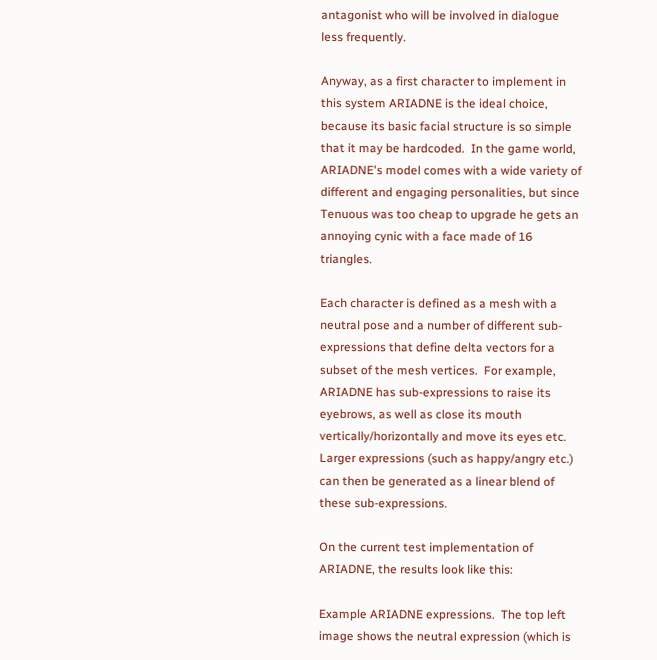antagonist who will be involved in dialogue less frequently.

Anyway, as a first character to implement in this system ARIADNE is the ideal choice, because its basic facial structure is so simple that it may be hardcoded.  In the game world, ARIADNE's model comes with a wide variety of different and engaging personalities, but since Tenuous was too cheap to upgrade he gets an annoying cynic with a face made of 16 triangles.

Each character is defined as a mesh with a neutral pose and a number of different sub-expressions that define delta vectors for a subset of the mesh vertices.  For example, ARIADNE has sub-expressions to raise its eyebrows, as well as close its mouth vertically/horizontally and move its eyes etc.  Larger expressions (such as happy/angry etc.) can then be generated as a linear blend of these sub-expressions.

On the current test implementation of ARIADNE, the results look like this:

Example ARIADNE expressions.  The top left image shows the neutral expression (which is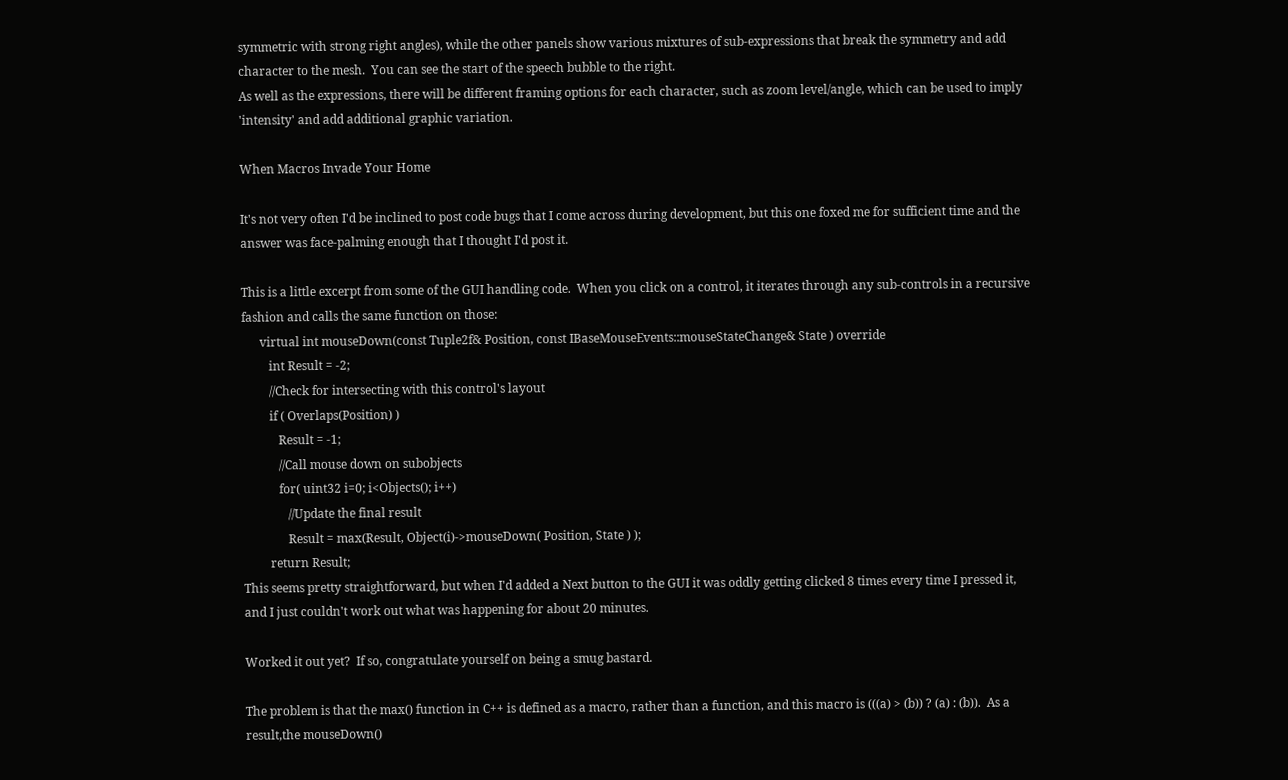symmetric with strong right angles), while the other panels show various mixtures of sub-expressions that break the symmetry and add character to the mesh.  You can see the start of the speech bubble to the right.
As well as the expressions, there will be different framing options for each character, such as zoom level/angle, which can be used to imply 'intensity' and add additional graphic variation.

When Macros Invade Your Home

It's not very often I'd be inclined to post code bugs that I come across during development, but this one foxed me for sufficient time and the answer was face-palming enough that I thought I'd post it.

This is a little excerpt from some of the GUI handling code.  When you click on a control, it iterates through any sub-controls in a recursive fashion and calls the same function on those:
      virtual int mouseDown(const Tuple2f& Position, const IBaseMouseEvents::mouseStateChange& State ) override
         int Result = -2;
         //Check for intersecting with this control's layout
         if ( Overlaps(Position) )
            Result = -1;
            //Call mouse down on subobjects
            for( uint32 i=0; i<Objects(); i++)
               //Update the final result
               Result = max(Result, Object(i)->mouseDown( Position, State ) );
         return Result;
This seems pretty straightforward, but when I'd added a Next button to the GUI it was oddly getting clicked 8 times every time I pressed it, and I just couldn't work out what was happening for about 20 minutes.

Worked it out yet?  If so, congratulate yourself on being a smug bastard.

The problem is that the max() function in C++ is defined as a macro, rather than a function, and this macro is (((a) > (b)) ? (a) : (b)).  As a result,the mouseDown()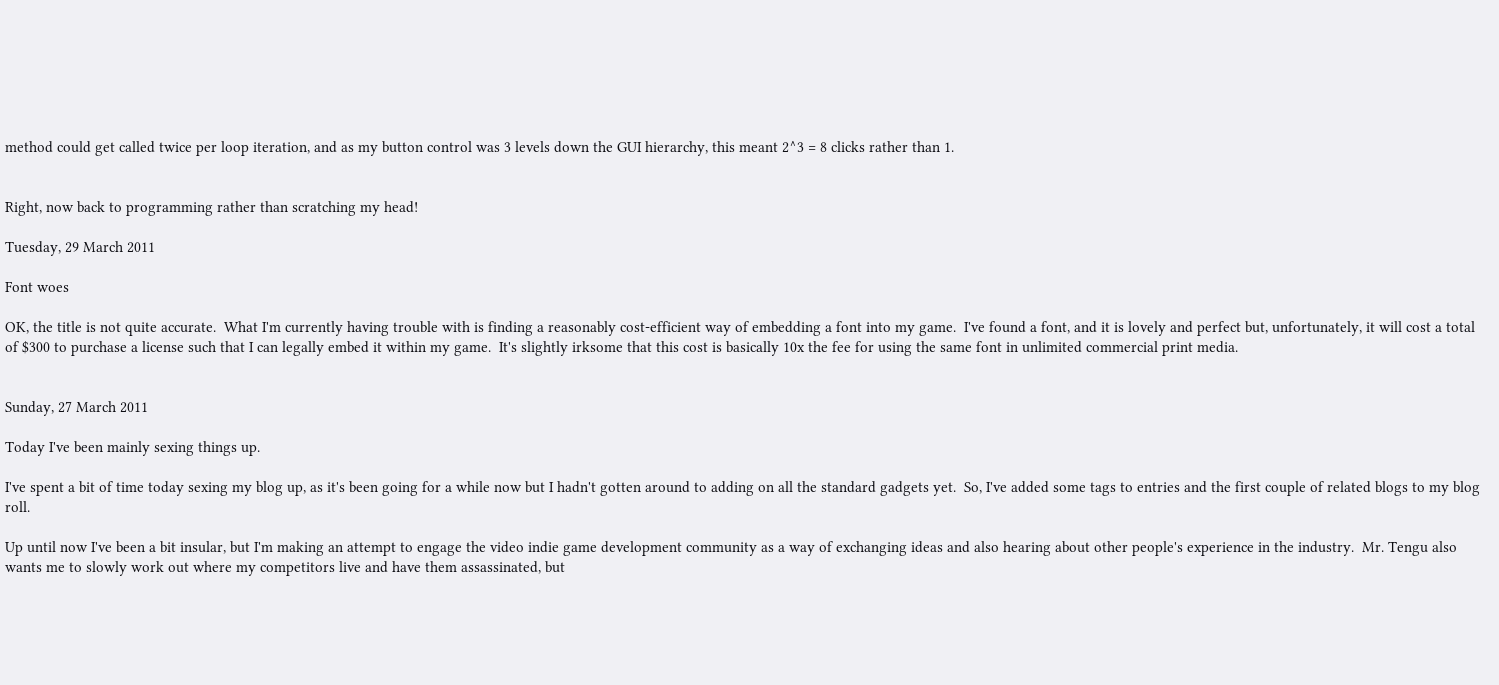method could get called twice per loop iteration, and as my button control was 3 levels down the GUI hierarchy, this meant 2^3 = 8 clicks rather than 1.


Right, now back to programming rather than scratching my head!

Tuesday, 29 March 2011

Font woes

OK, the title is not quite accurate.  What I'm currently having trouble with is finding a reasonably cost-efficient way of embedding a font into my game.  I've found a font, and it is lovely and perfect but, unfortunately, it will cost a total of $300 to purchase a license such that I can legally embed it within my game.  It's slightly irksome that this cost is basically 10x the fee for using the same font in unlimited commercial print media.


Sunday, 27 March 2011

Today I've been mainly sexing things up.

I've spent a bit of time today sexing my blog up, as it's been going for a while now but I hadn't gotten around to adding on all the standard gadgets yet.  So, I've added some tags to entries and the first couple of related blogs to my blog roll.

Up until now I've been a bit insular, but I'm making an attempt to engage the video indie game development community as a way of exchanging ideas and also hearing about other people's experience in the industry.  Mr. Tengu also wants me to slowly work out where my competitors live and have them assassinated, but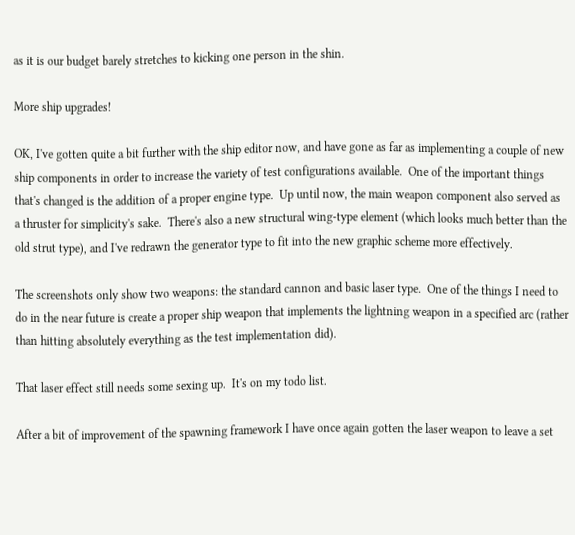as it is our budget barely stretches to kicking one person in the shin.

More ship upgrades!

OK, I've gotten quite a bit further with the ship editor now, and have gone as far as implementing a couple of new ship components in order to increase the variety of test configurations available.  One of the important things that's changed is the addition of a proper engine type.  Up until now, the main weapon component also served as a thruster for simplicity's sake.  There's also a new structural wing-type element (which looks much better than the old strut type), and I've redrawn the generator type to fit into the new graphic scheme more effectively.

The screenshots only show two weapons: the standard cannon and basic laser type.  One of the things I need to do in the near future is create a proper ship weapon that implements the lightning weapon in a specified arc (rather than hitting absolutely everything as the test implementation did).

That laser effect still needs some sexing up.  It's on my todo list.

After a bit of improvement of the spawning framework I have once again gotten the laser weapon to leave a set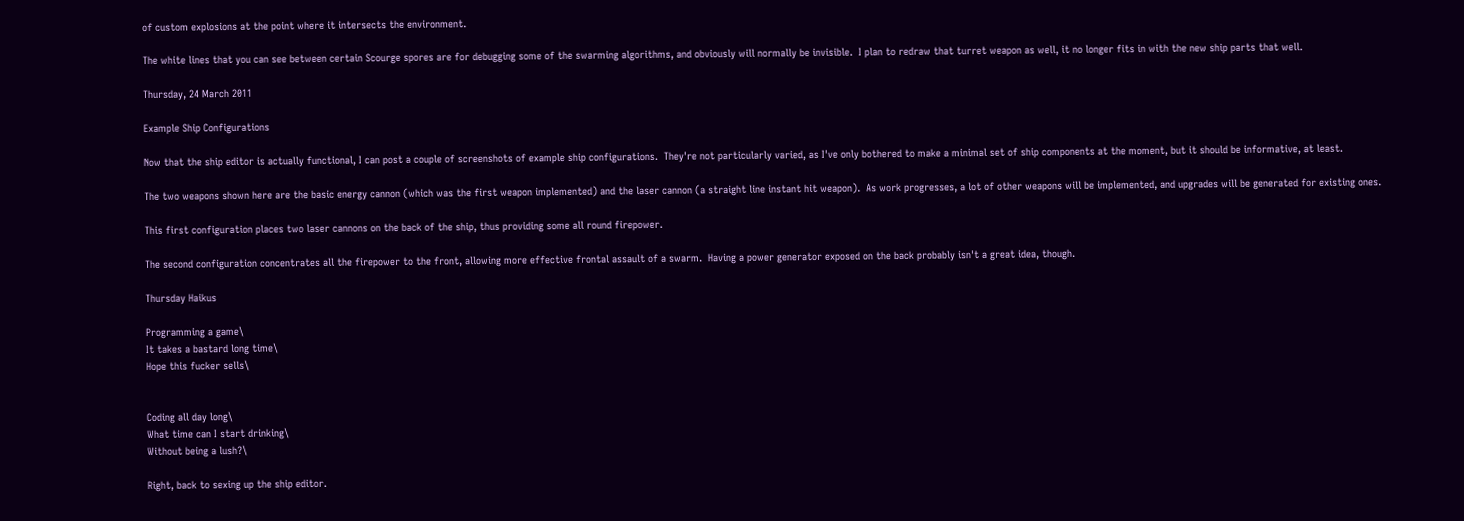of custom explosions at the point where it intersects the environment.

The white lines that you can see between certain Scourge spores are for debugging some of the swarming algorithms, and obviously will normally be invisible.  I plan to redraw that turret weapon as well, it no longer fits in with the new ship parts that well.

Thursday, 24 March 2011

Example Ship Configurations

Now that the ship editor is actually functional, I can post a couple of screenshots of example ship configurations.  They're not particularly varied, as I've only bothered to make a minimal set of ship components at the moment, but it should be informative, at least.

The two weapons shown here are the basic energy cannon (which was the first weapon implemented) and the laser cannon (a straight line instant hit weapon).  As work progresses, a lot of other weapons will be implemented, and upgrades will be generated for existing ones.

This first configuration places two laser cannons on the back of the ship, thus providing some all round firepower.

The second configuration concentrates all the firepower to the front, allowing more effective frontal assault of a swarm.  Having a power generator exposed on the back probably isn't a great idea, though.

Thursday Haikus

Programming a game\
It takes a bastard long time\
Hope this fucker sells\


Coding all day long\
What time can I start drinking\
Without being a lush?\

Right, back to sexing up the ship editor.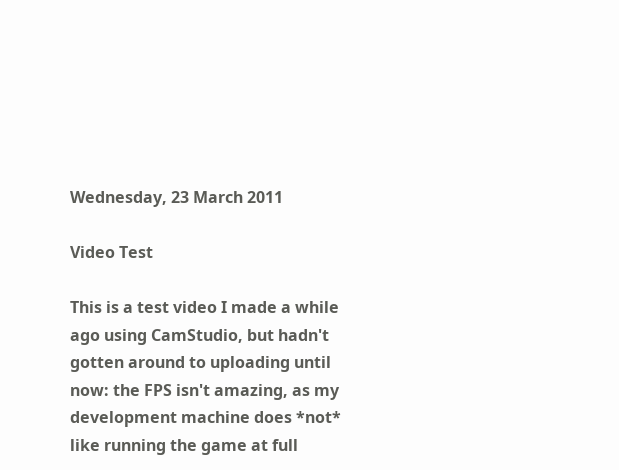Wednesday, 23 March 2011

Video Test

This is a test video I made a while ago using CamStudio, but hadn't gotten around to uploading until now: the FPS isn't amazing, as my development machine does *not* like running the game at full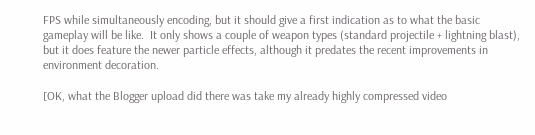FPS while simultaneously encoding, but it should give a first indication as to what the basic gameplay will be like.  It only shows a couple of weapon types (standard projectile + lightning blast), but it does feature the newer particle effects, although it predates the recent improvements in environment decoration.

[OK, what the Blogger upload did there was take my already highly compressed video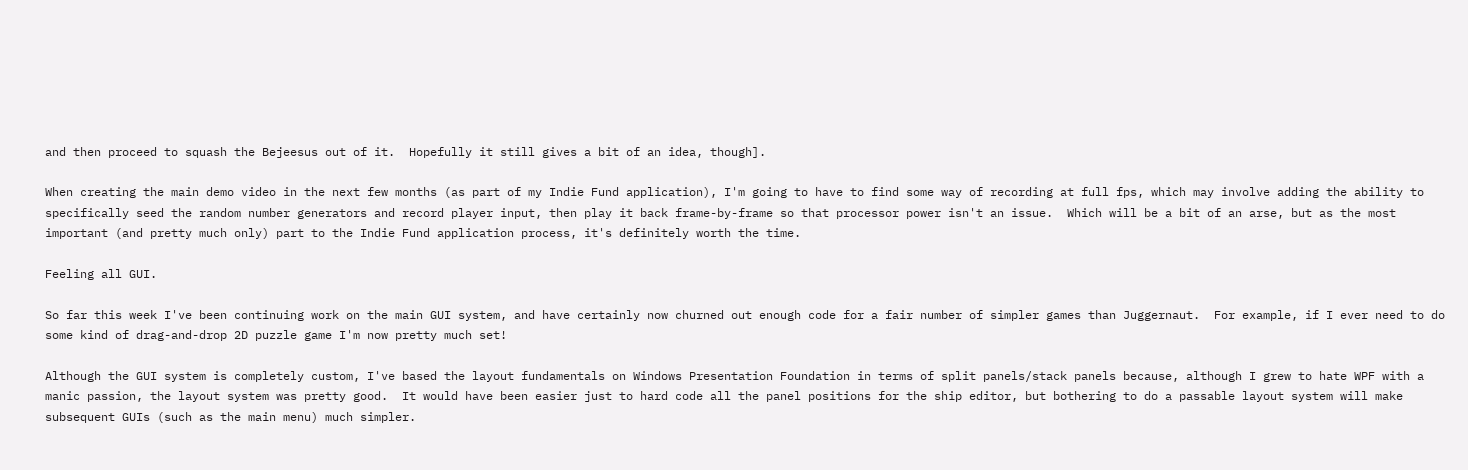and then proceed to squash the Bejeesus out of it.  Hopefully it still gives a bit of an idea, though].

When creating the main demo video in the next few months (as part of my Indie Fund application), I'm going to have to find some way of recording at full fps, which may involve adding the ability to specifically seed the random number generators and record player input, then play it back frame-by-frame so that processor power isn't an issue.  Which will be a bit of an arse, but as the most important (and pretty much only) part to the Indie Fund application process, it's definitely worth the time.

Feeling all GUI.

So far this week I've been continuing work on the main GUI system, and have certainly now churned out enough code for a fair number of simpler games than Juggernaut.  For example, if I ever need to do some kind of drag-and-drop 2D puzzle game I'm now pretty much set!

Although the GUI system is completely custom, I've based the layout fundamentals on Windows Presentation Foundation in terms of split panels/stack panels because, although I grew to hate WPF with a manic passion, the layout system was pretty good.  It would have been easier just to hard code all the panel positions for the ship editor, but bothering to do a passable layout system will make subsequent GUIs (such as the main menu) much simpler.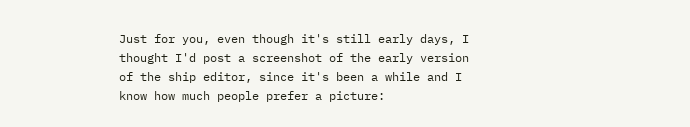Just for you, even though it's still early days, I thought I'd post a screenshot of the early version of the ship editor, since it's been a while and I know how much people prefer a picture: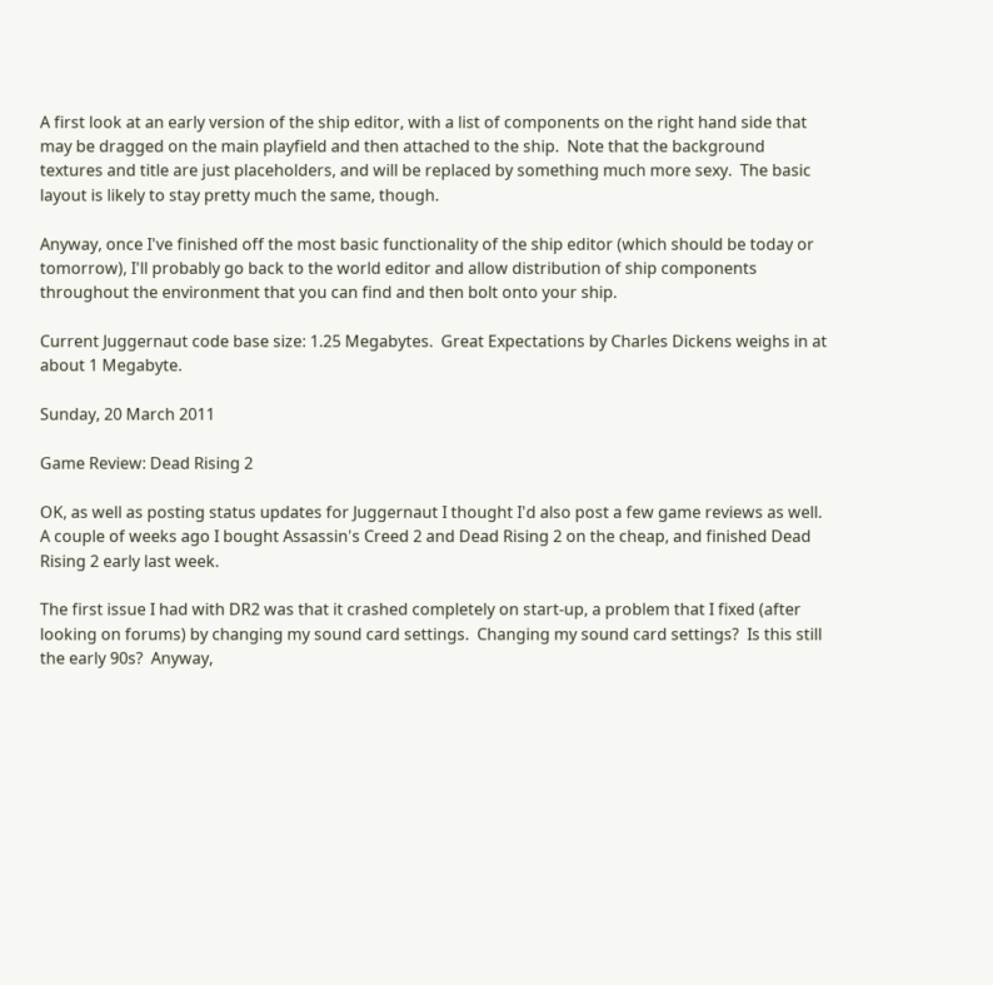A first look at an early version of the ship editor, with a list of components on the right hand side that may be dragged on the main playfield and then attached to the ship.  Note that the background textures and title are just placeholders, and will be replaced by something much more sexy.  The basic layout is likely to stay pretty much the same, though.

Anyway, once I've finished off the most basic functionality of the ship editor (which should be today or tomorrow), I'll probably go back to the world editor and allow distribution of ship components throughout the environment that you can find and then bolt onto your ship.

Current Juggernaut code base size: 1.25 Megabytes.  Great Expectations by Charles Dickens weighs in at about 1 Megabyte.

Sunday, 20 March 2011

Game Review: Dead Rising 2

OK, as well as posting status updates for Juggernaut I thought I'd also post a few game reviews as well. A couple of weeks ago I bought Assassin's Creed 2 and Dead Rising 2 on the cheap, and finished Dead Rising 2 early last week.

The first issue I had with DR2 was that it crashed completely on start-up, a problem that I fixed (after looking on forums) by changing my sound card settings.  Changing my sound card settings?  Is this still the early 90s?  Anyway,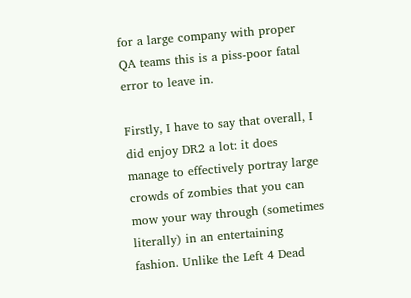for a large company with proper QA teams this is a piss-poor fatal error to leave in.

Firstly, I have to say that overall, I did enjoy DR2 a lot: it does manage to effectively portray large crowds of zombies that you can mow your way through (sometimes literally) in an entertaining fashion. Unlike the Left 4 Dead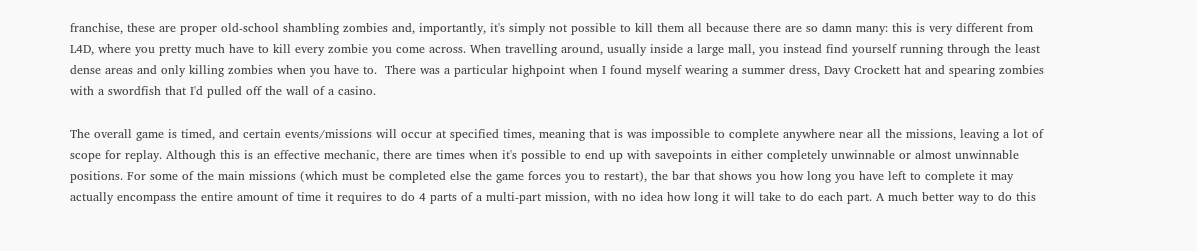franchise, these are proper old-school shambling zombies and, importantly, it's simply not possible to kill them all because there are so damn many: this is very different from L4D, where you pretty much have to kill every zombie you come across. When travelling around, usually inside a large mall, you instead find yourself running through the least dense areas and only killing zombies when you have to.  There was a particular highpoint when I found myself wearing a summer dress, Davy Crockett hat and spearing zombies with a swordfish that I'd pulled off the wall of a casino.

The overall game is timed, and certain events/missions will occur at specified times, meaning that is was impossible to complete anywhere near all the missions, leaving a lot of scope for replay. Although this is an effective mechanic, there are times when it's possible to end up with savepoints in either completely unwinnable or almost unwinnable positions. For some of the main missions (which must be completed else the game forces you to restart), the bar that shows you how long you have left to complete it may actually encompass the entire amount of time it requires to do 4 parts of a multi-part mission, with no idea how long it will take to do each part. A much better way to do this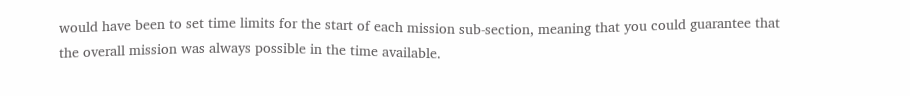would have been to set time limits for the start of each mission sub-section, meaning that you could guarantee that the overall mission was always possible in the time available.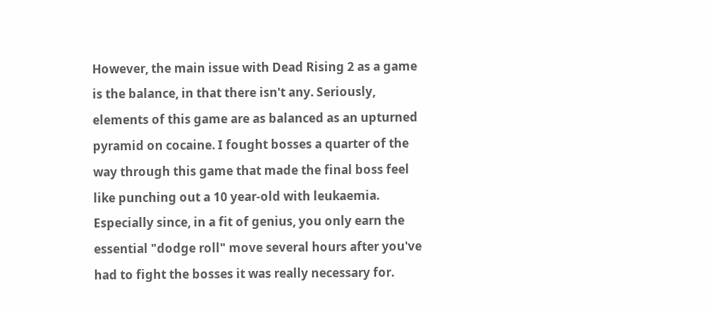However, the main issue with Dead Rising 2 as a game is the balance, in that there isn't any. Seriously, elements of this game are as balanced as an upturned pyramid on cocaine. I fought bosses a quarter of the way through this game that made the final boss feel like punching out a 10 year-old with leukaemia. Especially since, in a fit of genius, you only earn the essential "dodge roll" move several hours after you've had to fight the bosses it was really necessary for.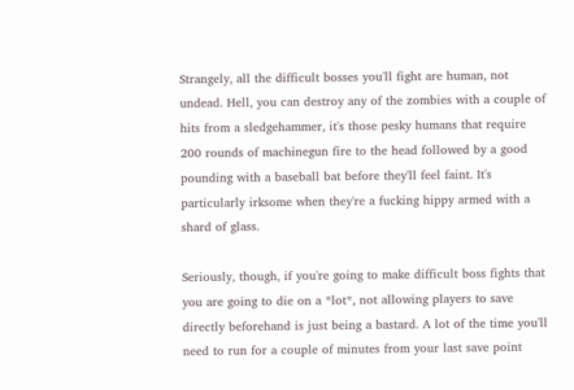Strangely, all the difficult bosses you'll fight are human, not undead. Hell, you can destroy any of the zombies with a couple of hits from a sledgehammer, it's those pesky humans that require 200 rounds of machinegun fire to the head followed by a good pounding with a baseball bat before they'll feel faint. It's particularly irksome when they're a fucking hippy armed with a shard of glass.

Seriously, though, if you're going to make difficult boss fights that you are going to die on a *lot*, not allowing players to save directly beforehand is just being a bastard. A lot of the time you'll need to run for a couple of minutes from your last save point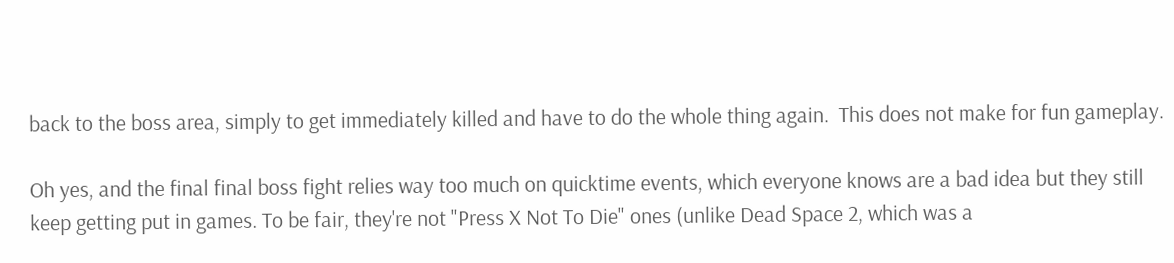back to the boss area, simply to get immediately killed and have to do the whole thing again.  This does not make for fun gameplay.

Oh yes, and the final final boss fight relies way too much on quicktime events, which everyone knows are a bad idea but they still keep getting put in games. To be fair, they're not "Press X Not To Die" ones (unlike Dead Space 2, which was a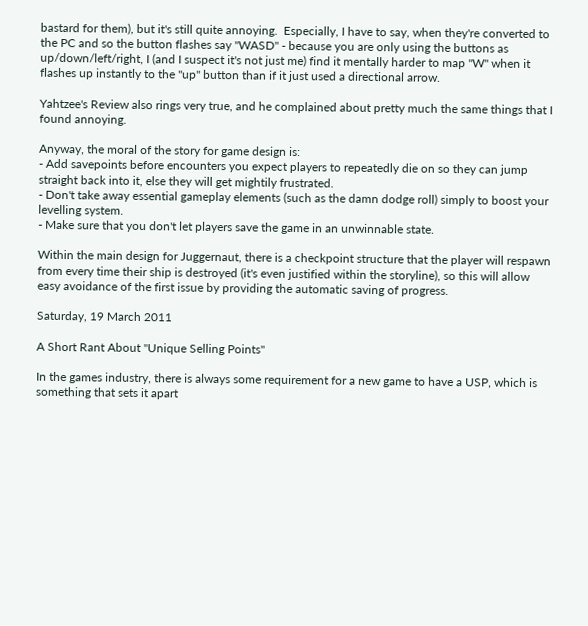bastard for them), but it's still quite annoying.  Especially, I have to say, when they're converted to the PC and so the button flashes say "WASD" - because you are only using the buttons as up/down/left/right, I (and I suspect it's not just me) find it mentally harder to map "W" when it flashes up instantly to the "up" button than if it just used a directional arrow.

Yahtzee's Review also rings very true, and he complained about pretty much the same things that I found annoying.

Anyway, the moral of the story for game design is:
- Add savepoints before encounters you expect players to repeatedly die on so they can jump straight back into it, else they will get mightily frustrated.
- Don't take away essential gameplay elements (such as the damn dodge roll) simply to boost your levelling system.
- Make sure that you don't let players save the game in an unwinnable state.

Within the main design for Juggernaut, there is a checkpoint structure that the player will respawn from every time their ship is destroyed (it's even justified within the storyline), so this will allow easy avoidance of the first issue by providing the automatic saving of progress.

Saturday, 19 March 2011

A Short Rant About "Unique Selling Points"

In the games industry, there is always some requirement for a new game to have a USP, which is something that sets it apart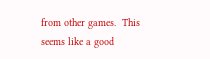from other games.  This seems like a good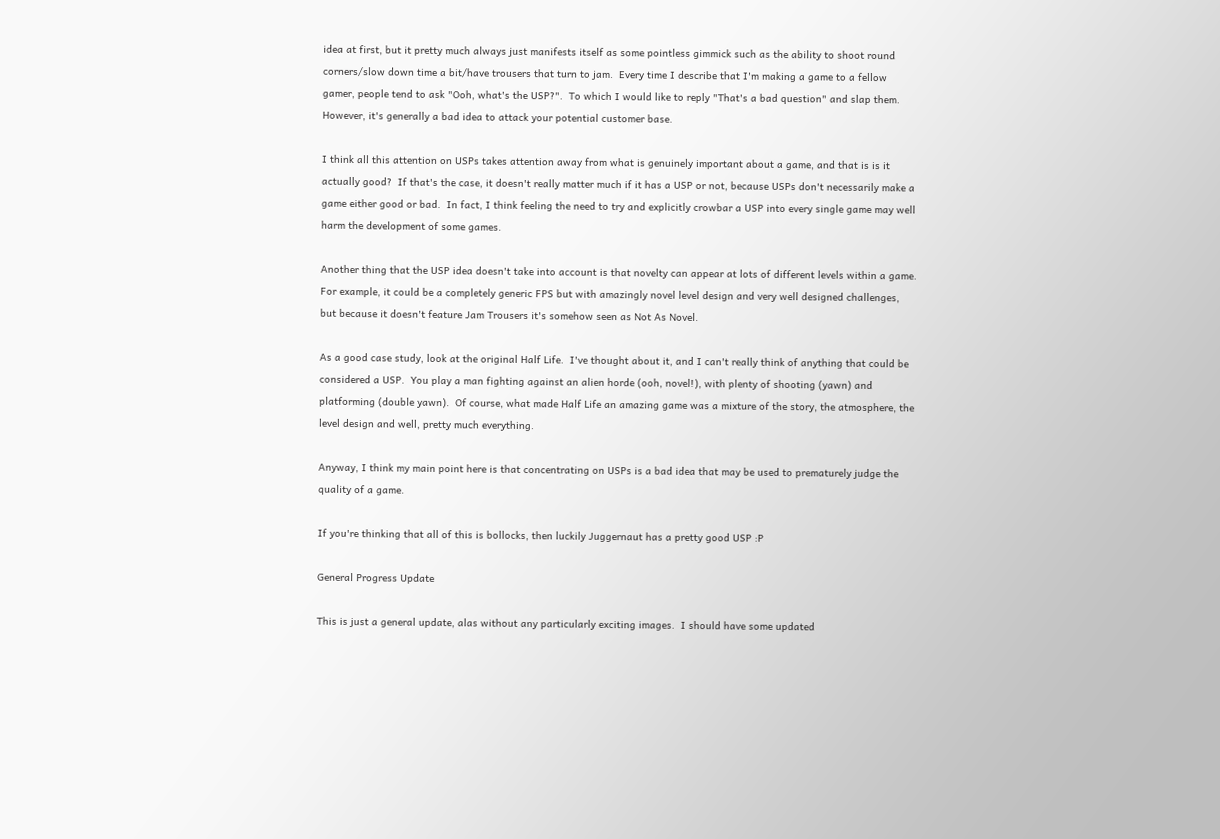idea at first, but it pretty much always just manifests itself as some pointless gimmick such as the ability to shoot round corners/slow down time a bit/have trousers that turn to jam.  Every time I describe that I'm making a game to a fellow gamer, people tend to ask "Ooh, what's the USP?".  To which I would like to reply "That's a bad question" and slap them.  However, it's generally a bad idea to attack your potential customer base.

I think all this attention on USPs takes attention away from what is genuinely important about a game, and that is is it actually good?  If that's the case, it doesn't really matter much if it has a USP or not, because USPs don't necessarily make a game either good or bad.  In fact, I think feeling the need to try and explicitly crowbar a USP into every single game may well harm the development of some games.

Another thing that the USP idea doesn't take into account is that novelty can appear at lots of different levels within a game.  For example, it could be a completely generic FPS but with amazingly novel level design and very well designed challenges, but because it doesn't feature Jam Trousers it's somehow seen as Not As Novel.

As a good case study, look at the original Half Life.  I've thought about it, and I can't really think of anything that could be considered a USP.  You play a man fighting against an alien horde (ooh, novel!), with plenty of shooting (yawn) and platforming (double yawn).  Of course, what made Half Life an amazing game was a mixture of the story, the atmosphere, the level design and well, pretty much everything.

Anyway, I think my main point here is that concentrating on USPs is a bad idea that may be used to prematurely judge the quality of a game.

If you're thinking that all of this is bollocks, then luckily Juggernaut has a pretty good USP :P

General Progress Update

This is just a general update, alas without any particularly exciting images.  I should have some updated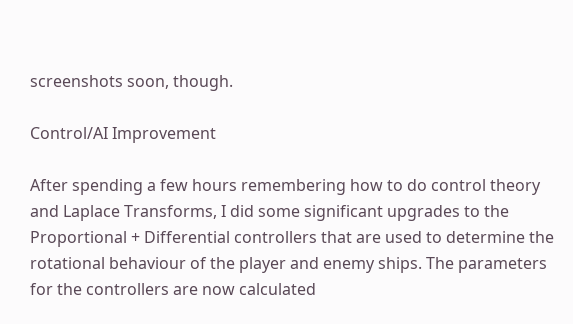screenshots soon, though.

Control/AI Improvement

After spending a few hours remembering how to do control theory and Laplace Transforms, I did some significant upgrades to the Proportional + Differential controllers that are used to determine the rotational behaviour of the player and enemy ships. The parameters for the controllers are now calculated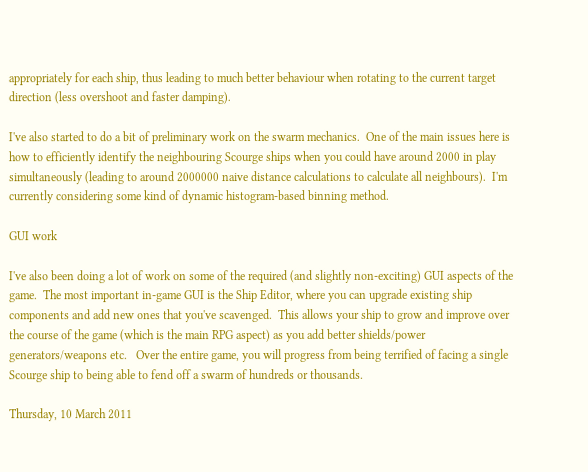appropriately for each ship, thus leading to much better behaviour when rotating to the current target direction (less overshoot and faster damping).

I've also started to do a bit of preliminary work on the swarm mechanics.  One of the main issues here is how to efficiently identify the neighbouring Scourge ships when you could have around 2000 in play simultaneously (leading to around 2000000 naive distance calculations to calculate all neighbours).  I'm currently considering some kind of dynamic histogram-based binning method.

GUI work

I've also been doing a lot of work on some of the required (and slightly non-exciting) GUI aspects of the game.  The most important in-game GUI is the Ship Editor, where you can upgrade existing ship components and add new ones that you've scavenged.  This allows your ship to grow and improve over the course of the game (which is the main RPG aspect) as you add better shields/power generators/weapons etc.   Over the entire game, you will progress from being terrified of facing a single Scourge ship to being able to fend off a swarm of hundreds or thousands.

Thursday, 10 March 2011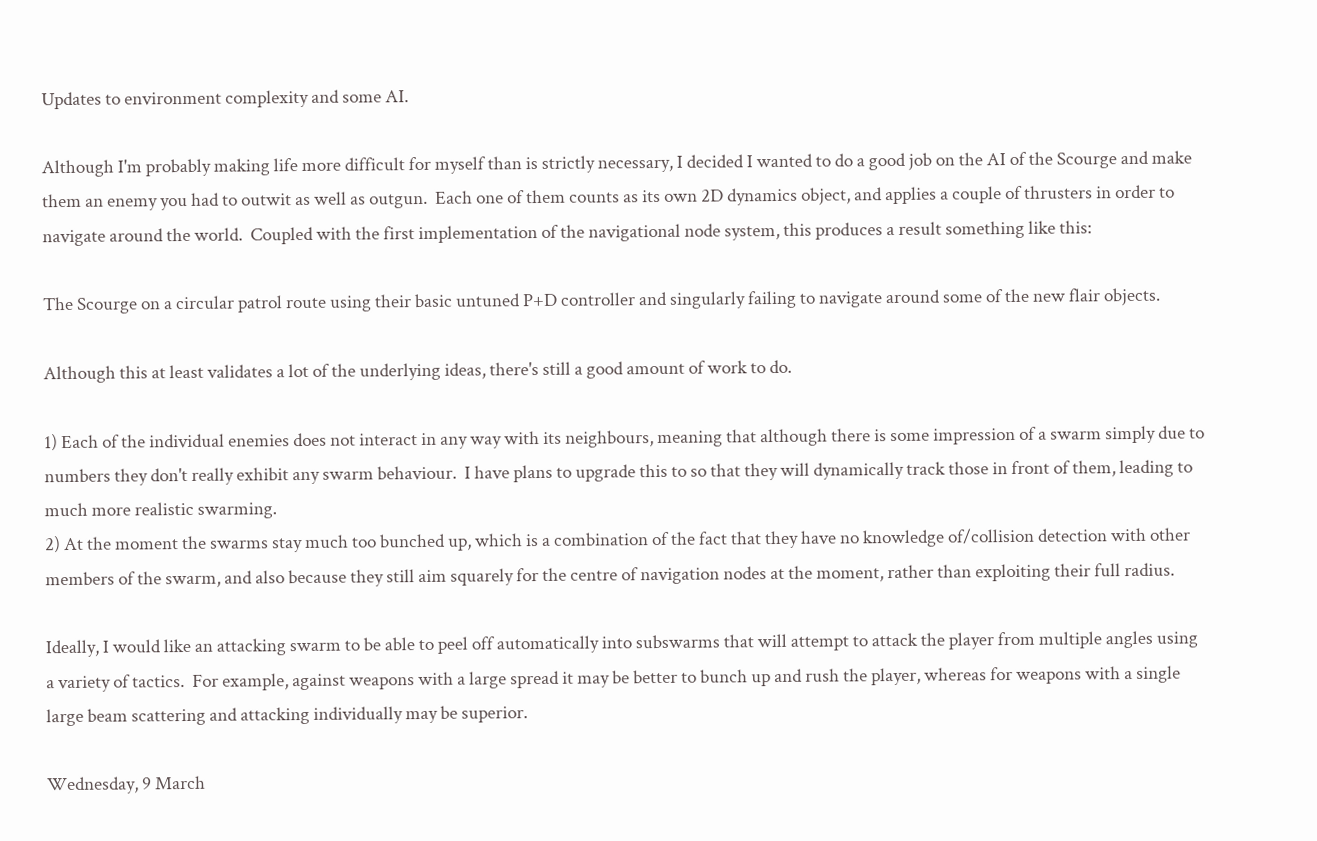Updates to environment complexity and some AI.

Although I'm probably making life more difficult for myself than is strictly necessary, I decided I wanted to do a good job on the AI of the Scourge and make them an enemy you had to outwit as well as outgun.  Each one of them counts as its own 2D dynamics object, and applies a couple of thrusters in order to navigate around the world.  Coupled with the first implementation of the navigational node system, this produces a result something like this:

The Scourge on a circular patrol route using their basic untuned P+D controller and singularly failing to navigate around some of the new flair objects.

Although this at least validates a lot of the underlying ideas, there's still a good amount of work to do.

1) Each of the individual enemies does not interact in any way with its neighbours, meaning that although there is some impression of a swarm simply due to numbers they don't really exhibit any swarm behaviour.  I have plans to upgrade this to so that they will dynamically track those in front of them, leading to much more realistic swarming.
2) At the moment the swarms stay much too bunched up, which is a combination of the fact that they have no knowledge of/collision detection with other members of the swarm, and also because they still aim squarely for the centre of navigation nodes at the moment, rather than exploiting their full radius.

Ideally, I would like an attacking swarm to be able to peel off automatically into subswarms that will attempt to attack the player from multiple angles using a variety of tactics.  For example, against weapons with a large spread it may be better to bunch up and rush the player, whereas for weapons with a single large beam scattering and attacking individually may be superior.

Wednesday, 9 March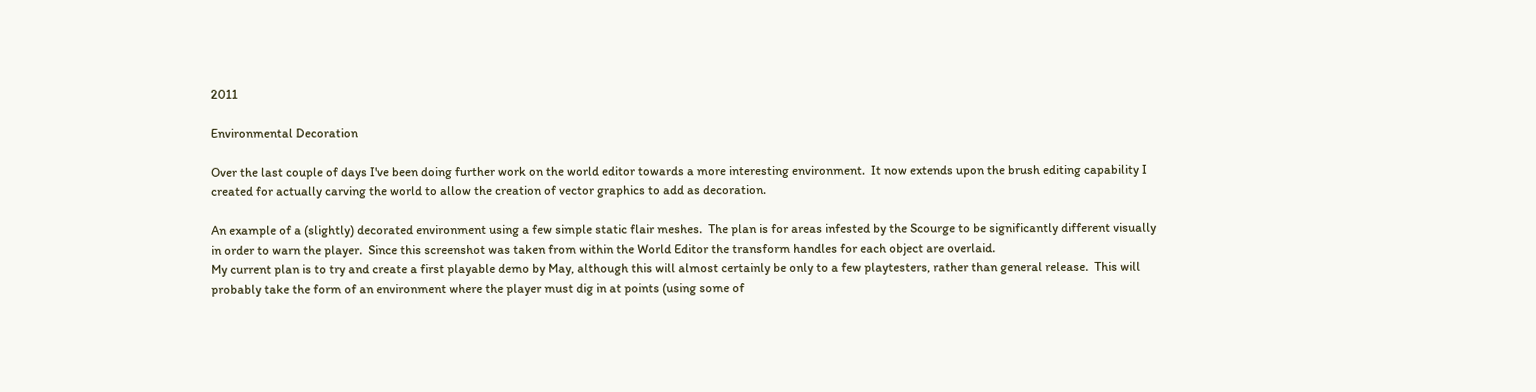2011

Environmental Decoration

Over the last couple of days I've been doing further work on the world editor towards a more interesting environment.  It now extends upon the brush editing capability I created for actually carving the world to allow the creation of vector graphics to add as decoration.

An example of a (slightly) decorated environment using a few simple static flair meshes.  The plan is for areas infested by the Scourge to be significantly different visually in order to warn the player.  Since this screenshot was taken from within the World Editor the transform handles for each object are overlaid.
My current plan is to try and create a first playable demo by May, although this will almost certainly be only to a few playtesters, rather than general release.  This will probably take the form of an environment where the player must dig in at points (using some of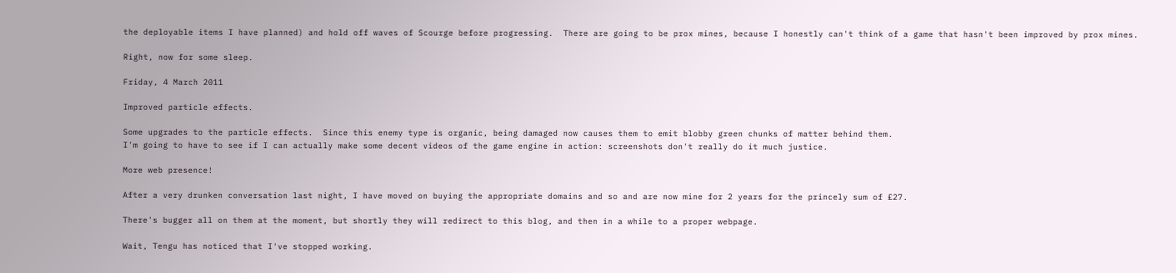the deployable items I have planned) and hold off waves of Scourge before progressing.  There are going to be prox mines, because I honestly can't think of a game that hasn't been improved by prox mines.

Right, now for some sleep.

Friday, 4 March 2011

Improved particle effects.

Some upgrades to the particle effects.  Since this enemy type is organic, being damaged now causes them to emit blobby green chunks of matter behind them.
I'm going to have to see if I can actually make some decent videos of the game engine in action: screenshots don't really do it much justice.

More web presence!

After a very drunken conversation last night, I have moved on buying the appropriate domains and so and are now mine for 2 years for the princely sum of £27.

There's bugger all on them at the moment, but shortly they will redirect to this blog, and then in a while to a proper webpage.

Wait, Tengu has noticed that I've stopped working.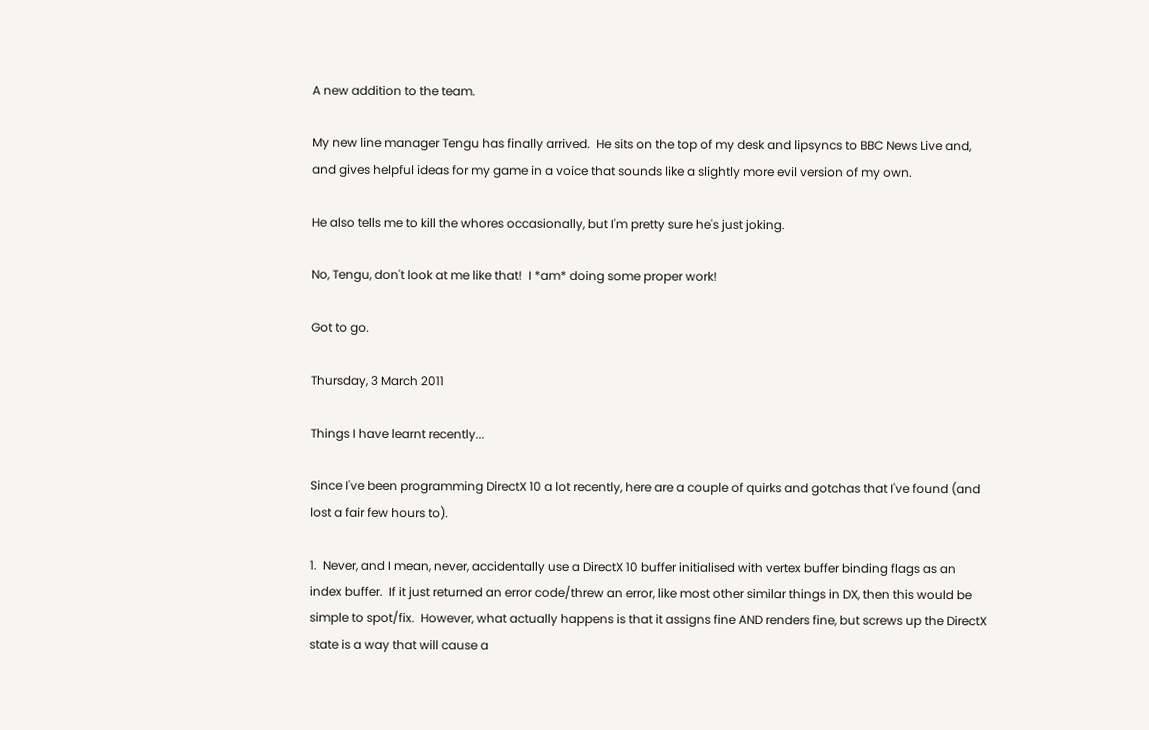A new addition to the team.

My new line manager Tengu has finally arrived.  He sits on the top of my desk and lipsyncs to BBC News Live and, and gives helpful ideas for my game in a voice that sounds like a slightly more evil version of my own.

He also tells me to kill the whores occasionally, but I'm pretty sure he's just joking.

No, Tengu, don't look at me like that!  I *am* doing some proper work!

Got to go.

Thursday, 3 March 2011

Things I have learnt recently...

Since I've been programming DirectX 10 a lot recently, here are a couple of quirks and gotchas that I've found (and lost a fair few hours to).

1.  Never, and I mean, never, accidentally use a DirectX 10 buffer initialised with vertex buffer binding flags as an index buffer.  If it just returned an error code/threw an error, like most other similar things in DX, then this would be simple to spot/fix.  However, what actually happens is that it assigns fine AND renders fine, but screws up the DirectX state is a way that will cause a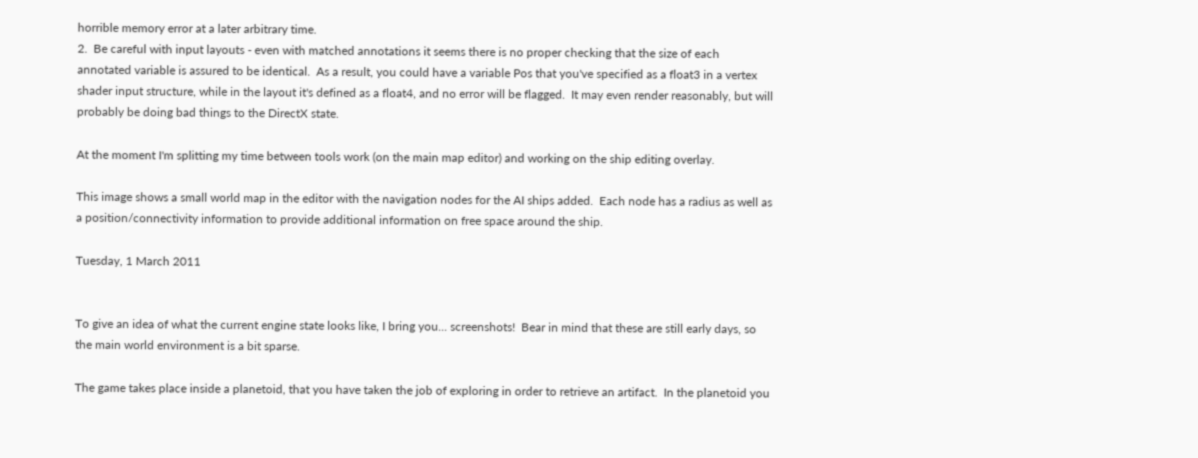horrible memory error at a later arbitrary time.
2.  Be careful with input layouts - even with matched annotations it seems there is no proper checking that the size of each annotated variable is assured to be identical.  As a result, you could have a variable Pos that you've specified as a float3 in a vertex shader input structure, while in the layout it's defined as a float4, and no error will be flagged.  It may even render reasonably, but will probably be doing bad things to the DirectX state.

At the moment I'm splitting my time between tools work (on the main map editor) and working on the ship editing overlay.

This image shows a small world map in the editor with the navigation nodes for the AI ships added.  Each node has a radius as well as a position/connectivity information to provide additional information on free space around the ship.

Tuesday, 1 March 2011


To give an idea of what the current engine state looks like, I bring you... screenshots!  Bear in mind that these are still early days, so the main world environment is a bit sparse.

The game takes place inside a planetoid, that you have taken the job of exploring in order to retrieve an artifact.  In the planetoid you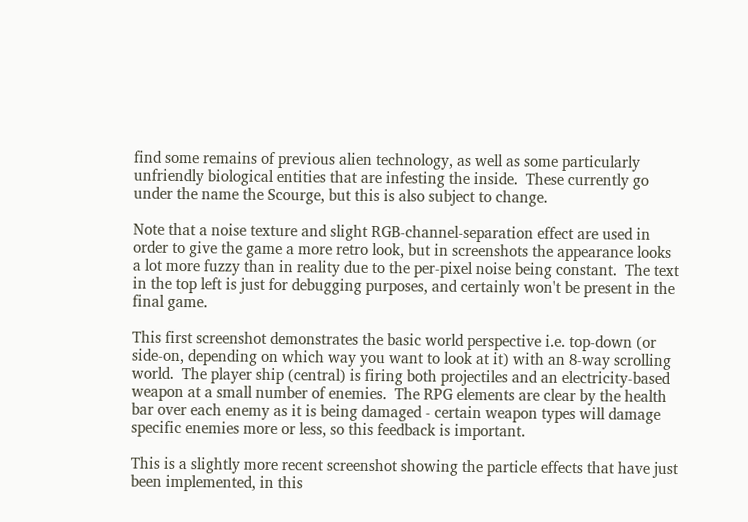find some remains of previous alien technology, as well as some particularly unfriendly biological entities that are infesting the inside.  These currently go under the name the Scourge, but this is also subject to change.

Note that a noise texture and slight RGB-channel-separation effect are used in order to give the game a more retro look, but in screenshots the appearance looks a lot more fuzzy than in reality due to the per-pixel noise being constant.  The text in the top left is just for debugging purposes, and certainly won't be present in the final game.

This first screenshot demonstrates the basic world perspective i.e. top-down (or side-on, depending on which way you want to look at it) with an 8-way scrolling world.  The player ship (central) is firing both projectiles and an electricity-based weapon at a small number of enemies.  The RPG elements are clear by the health bar over each enemy as it is being damaged - certain weapon types will damage specific enemies more or less, so this feedback is important.

This is a slightly more recent screenshot showing the particle effects that have just been implemented, in this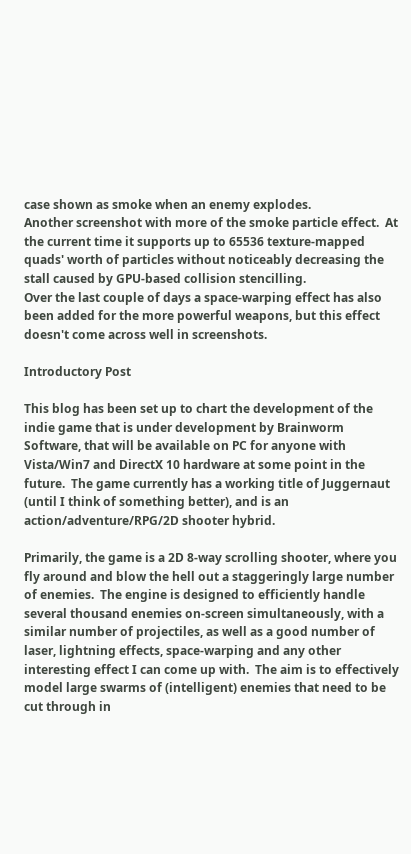case shown as smoke when an enemy explodes.
Another screenshot with more of the smoke particle effect.  At the current time it supports up to 65536 texture-mapped quads' worth of particles without noticeably decreasing the stall caused by GPU-based collision stencilling.
Over the last couple of days a space-warping effect has also been added for the more powerful weapons, but this effect doesn't come across well in screenshots.

Introductory Post

This blog has been set up to chart the development of the indie game that is under development by Brainworm Software, that will be available on PC for anyone with Vista/Win7 and DirectX 10 hardware at some point in the future.  The game currently has a working title of Juggernaut (until I think of something better), and is an action/adventure/RPG/2D shooter hybrid.

Primarily, the game is a 2D 8-way scrolling shooter, where you fly around and blow the hell out a staggeringly large number of enemies.  The engine is designed to efficiently handle several thousand enemies on-screen simultaneously, with a similar number of projectiles, as well as a good number of laser, lightning effects, space-warping and any other interesting effect I can come up with.  The aim is to effectively model large swarms of (intelligent) enemies that need to be cut through in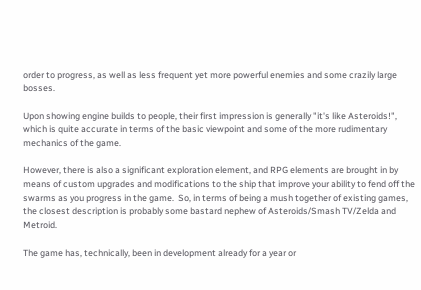order to progress, as well as less frequent yet more powerful enemies and some crazily large bosses.

Upon showing engine builds to people, their first impression is generally "it's like Asteroids!", which is quite accurate in terms of the basic viewpoint and some of the more rudimentary mechanics of the game.

However, there is also a significant exploration element, and RPG elements are brought in by means of custom upgrades and modifications to the ship that improve your ability to fend off the swarms as you progress in the game.  So, in terms of being a mush together of existing games, the closest description is probably some bastard nephew of Asteroids/Smash TV/Zelda and Metroid.

The game has, technically, been in development already for a year or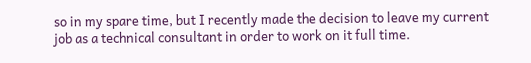so in my spare time, but I recently made the decision to leave my current job as a technical consultant in order to work on it full time.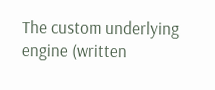The custom underlying engine (written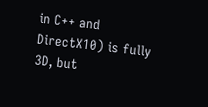in C++ and DirectX10) is fully 3D, but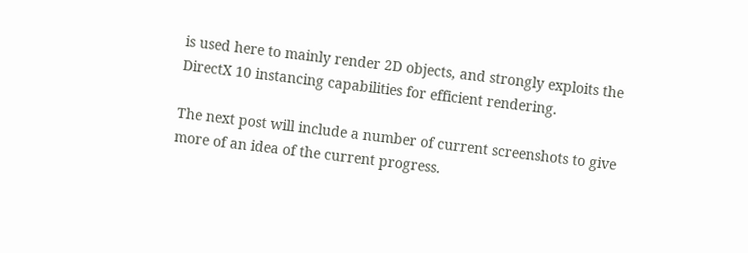is used here to mainly render 2D objects, and strongly exploits the DirectX 10 instancing capabilities for efficient rendering.

The next post will include a number of current screenshots to give more of an idea of the current progress.